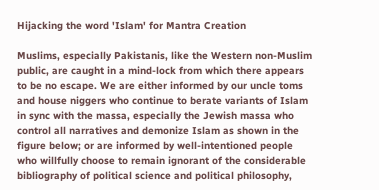Hijacking the word 'Islam' for Mantra Creation

Muslims, especially Pakistanis, like the Western non-Muslim public, are caught in a mind-lock from which there appears to be no escape. We are either informed by our uncle toms and house niggers who continue to berate variants of Islam in sync with the massa, especially the Jewish massa who control all narratives and demonize Islam as shown in the figure below; or are informed by well-intentioned people who willfully choose to remain ignorant of the considerable bibliography of political science and political philosophy,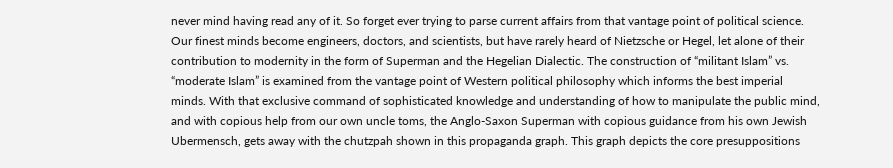never mind having read any of it. So forget ever trying to parse current affairs from that vantage point of political science. Our finest minds become engineers, doctors, and scientists, but have rarely heard of Nietzsche or Hegel, let alone of their contribution to modernity in the form of Superman and the Hegelian Dialectic. The construction of “militant Islam” vs. “moderate Islam” is examined from the vantage point of Western political philosophy which informs the best imperial minds. With that exclusive command of sophisticated knowledge and understanding of how to manipulate the public mind, and with copious help from our own uncle toms, the Anglo-Saxon Superman with copious guidance from his own Jewish Ubermensch, gets away with the chutzpah shown in this propaganda graph. This graph depicts the core presuppositions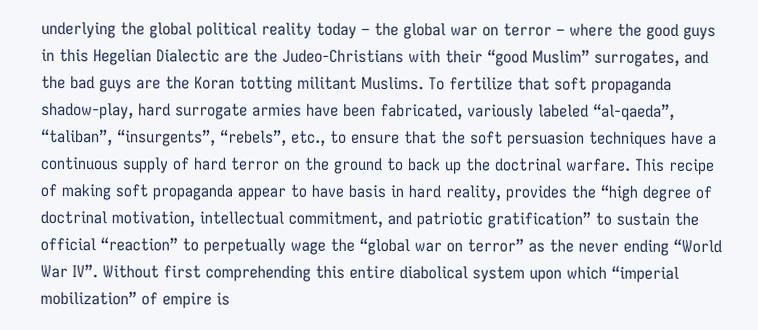underlying the global political reality today – the global war on terror – where the good guys in this Hegelian Dialectic are the Judeo-Christians with their “good Muslim” surrogates, and the bad guys are the Koran totting militant Muslims. To fertilize that soft propaganda shadow-play, hard surrogate armies have been fabricated, variously labeled “al-qaeda”, “taliban”, “insurgents”, “rebels”, etc., to ensure that the soft persuasion techniques have a continuous supply of hard terror on the ground to back up the doctrinal warfare. This recipe of making soft propaganda appear to have basis in hard reality, provides the “high degree of doctrinal motivation, intellectual commitment, and patriotic gratification” to sustain the official “reaction” to perpetually wage the “global war on terror” as the never ending “World War IV”. Without first comprehending this entire diabolical system upon which “imperial mobilization” of empire is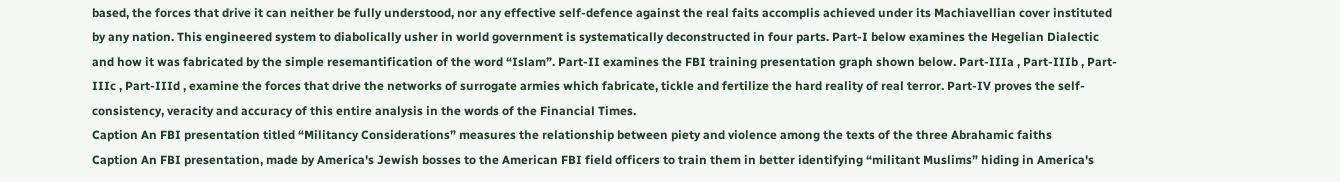based, the forces that drive it can neither be fully understood, nor any effective self-defence against the real faits accomplis achieved under its Machiavellian cover instituted by any nation. This engineered system to diabolically usher in world government is systematically deconstructed in four parts. Part-I below examines the Hegelian Dialectic and how it was fabricated by the simple resemantification of the word “Islam”. Part-II examines the FBI training presentation graph shown below. Part-IIIa , Part-IIIb , Part-IIIc , Part-IIId , examine the forces that drive the networks of surrogate armies which fabricate, tickle and fertilize the hard reality of real terror. Part-IV proves the self-consistency, veracity and accuracy of this entire analysis in the words of the Financial Times.
Caption An FBI presentation titled “Militancy Considerations” measures the relationship between piety and violence among the texts of the three Abrahamic faiths
Caption An FBI presentation, made by America's Jewish bosses to the American FBI field officers to train them in better identifying “militant Muslims” hiding in America's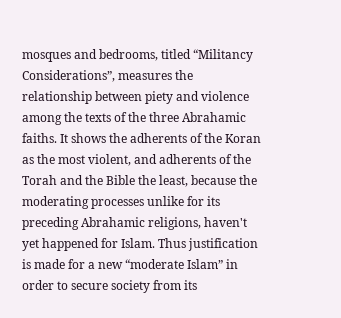mosques and bedrooms, titled “Militancy Considerations”, measures the relationship between piety and violence among the texts of the three Abrahamic faiths. It shows the adherents of the Koran as the most violent, and adherents of the Torah and the Bible the least, because the moderating processes unlike for its preceding Abrahamic religions, haven't yet happened for Islam. Thus justification is made for a new “moderate Islam” in order to secure society from its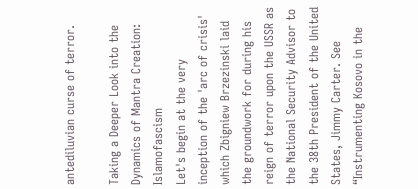antediluvian curse of terror.

Taking a Deeper Look into the Dynamics of Mantra Creation: Islamofascism
Let's begin at the very inception of the 'arc of crisis' which Zbigniew Brzezinski laid the groundwork for during his reign of terror upon the USSR as the National Security Advisor to the 38th President of the United States, Jimmy Carter. See “Instrumenting Kosovo in the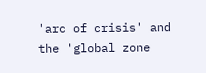'arc of crisis' and the 'global zone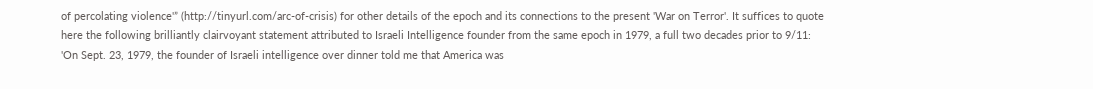of percolating violence'” (http://tinyurl.com/arc-of-crisis) for other details of the epoch and its connections to the present 'War on Terror'. It suffices to quote here the following brilliantly clairvoyant statement attributed to Israeli Intelligence founder from the same epoch in 1979, a full two decades prior to 9/11:
'On Sept. 23, 1979, the founder of Israeli intelligence over dinner told me that America was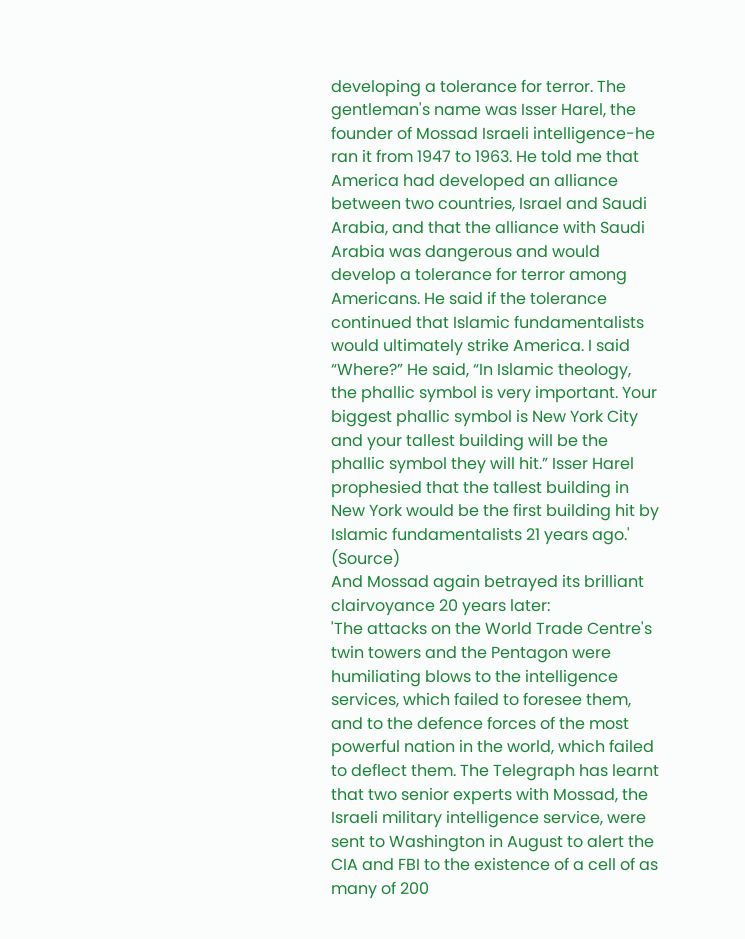developing a tolerance for terror. The gentleman's name was Isser Harel, the founder of Mossad Israeli intelligence-he ran it from 1947 to 1963. He told me that America had developed an alliance between two countries, Israel and Saudi Arabia, and that the alliance with Saudi Arabia was dangerous and would develop a tolerance for terror among Americans. He said if the tolerance continued that Islamic fundamentalists would ultimately strike America. I said “Where?” He said, “In Islamic theology, the phallic symbol is very important. Your biggest phallic symbol is New York City and your tallest building will be the phallic symbol they will hit.” Isser Harel prophesied that the tallest building in New York would be the first building hit by Islamic fundamentalists 21 years ago.' (Source)
And Mossad again betrayed its brilliant clairvoyance 20 years later:
'The attacks on the World Trade Centre's twin towers and the Pentagon were humiliating blows to the intelligence services, which failed to foresee them, and to the defence forces of the most powerful nation in the world, which failed to deflect them. The Telegraph has learnt that two senior experts with Mossad, the Israeli military intelligence service, were sent to Washington in August to alert the CIA and FBI to the existence of a cell of as many of 200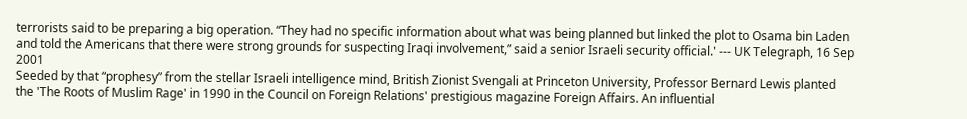terrorists said to be preparing a big operation. “They had no specific information about what was being planned but linked the plot to Osama bin Laden and told the Americans that there were strong grounds for suspecting Iraqi involvement,” said a senior Israeli security official.' --- UK Telegraph, 16 Sep 2001
Seeded by that “prophesy” from the stellar Israeli intelligence mind, British Zionist Svengali at Princeton University, Professor Bernard Lewis planted the 'The Roots of Muslim Rage' in 1990 in the Council on Foreign Relations' prestigious magazine Foreign Affairs. An influential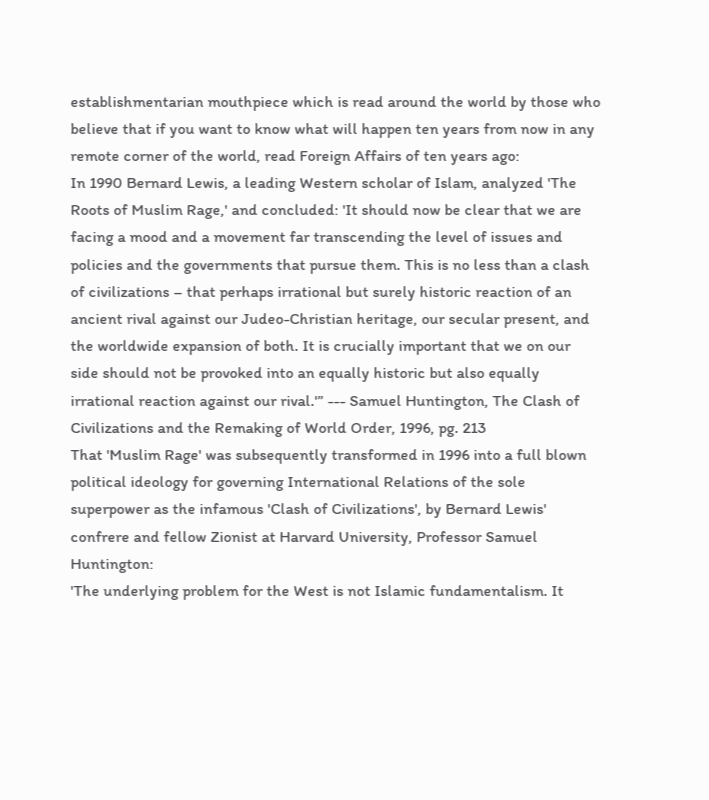establishmentarian mouthpiece which is read around the world by those who believe that if you want to know what will happen ten years from now in any remote corner of the world, read Foreign Affairs of ten years ago:
In 1990 Bernard Lewis, a leading Western scholar of Islam, analyzed 'The Roots of Muslim Rage,' and concluded: 'It should now be clear that we are facing a mood and a movement far transcending the level of issues and policies and the governments that pursue them. This is no less than a clash of civilizations – that perhaps irrational but surely historic reaction of an ancient rival against our Judeo-Christian heritage, our secular present, and the worldwide expansion of both. It is crucially important that we on our side should not be provoked into an equally historic but also equally irrational reaction against our rival.'” --- Samuel Huntington, The Clash of Civilizations and the Remaking of World Order, 1996, pg. 213
That 'Muslim Rage' was subsequently transformed in 1996 into a full blown political ideology for governing International Relations of the sole superpower as the infamous 'Clash of Civilizations', by Bernard Lewis' confrere and fellow Zionist at Harvard University, Professor Samuel Huntington:
'The underlying problem for the West is not Islamic fundamentalism. It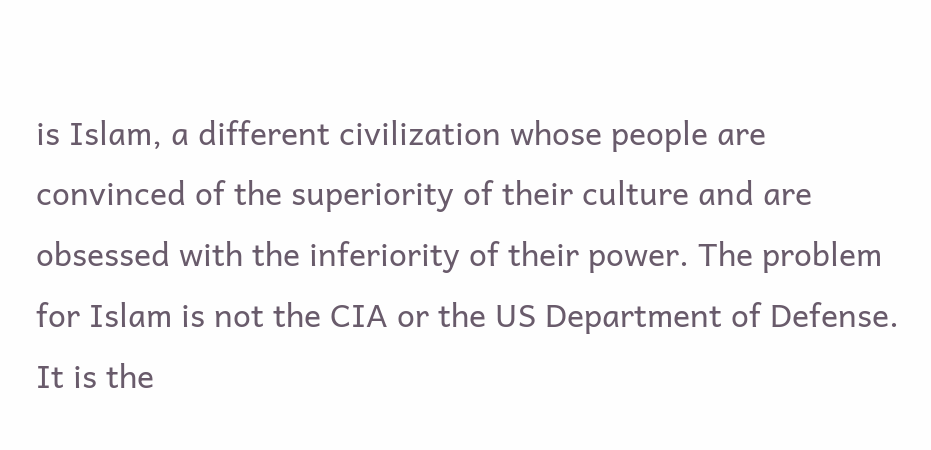is Islam, a different civilization whose people are convinced of the superiority of their culture and are obsessed with the inferiority of their power. The problem for Islam is not the CIA or the US Department of Defense. It is the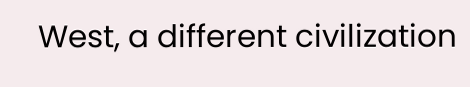West, a different civilization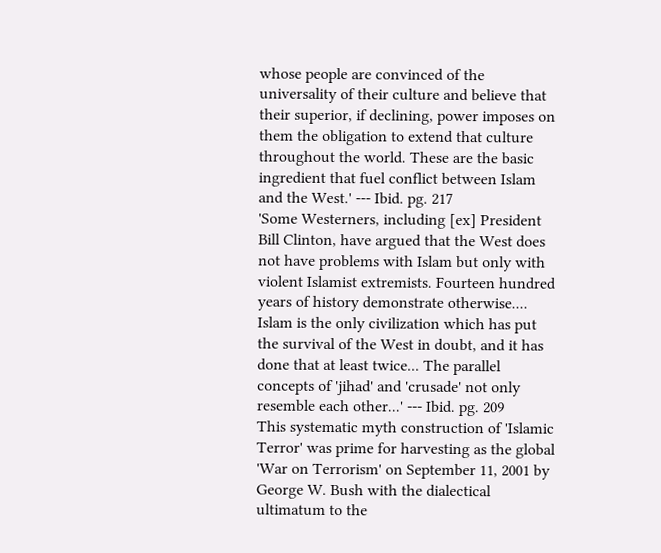whose people are convinced of the universality of their culture and believe that their superior, if declining, power imposes on them the obligation to extend that culture throughout the world. These are the basic ingredient that fuel conflict between Islam and the West.' --- Ibid. pg. 217
'Some Westerners, including [ex] President Bill Clinton, have argued that the West does not have problems with Islam but only with violent Islamist extremists. Fourteen hundred years of history demonstrate otherwise.... Islam is the only civilization which has put the survival of the West in doubt, and it has done that at least twice... The parallel concepts of 'jihad' and 'crusade' not only resemble each other...' --- Ibid. pg. 209
This systematic myth construction of 'Islamic Terror' was prime for harvesting as the global 'War on Terrorism' on September 11, 2001 by George W. Bush with the dialectical ultimatum to the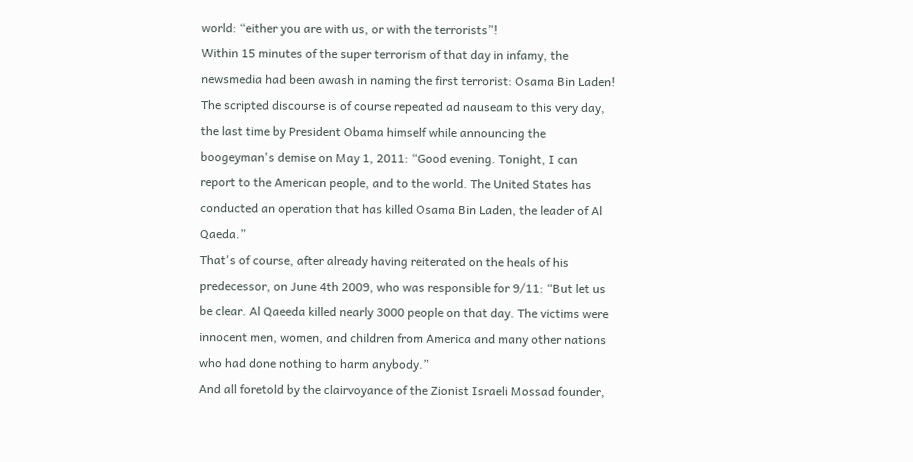world: “either you are with us, or with the terrorists”!
Within 15 minutes of the super terrorism of that day in infamy, the newsmedia had been awash in naming the first terrorist: Osama Bin Laden! The scripted discourse is of course repeated ad nauseam to this very day, the last time by President Obama himself while announcing the boogeyman's demise on May 1, 2011: “Good evening. Tonight, I can report to the American people, and to the world. The United States has conducted an operation that has killed Osama Bin Laden, the leader of Al Qaeda.”
That's of course, after already having reiterated on the heals of his predecessor, on June 4th 2009, who was responsible for 9/11: “But let us be clear. Al Qaeeda killed nearly 3000 people on that day. The victims were innocent men, women, and children from America and many other nations who had done nothing to harm anybody.”
And all foretold by the clairvoyance of the Zionist Israeli Mossad founder,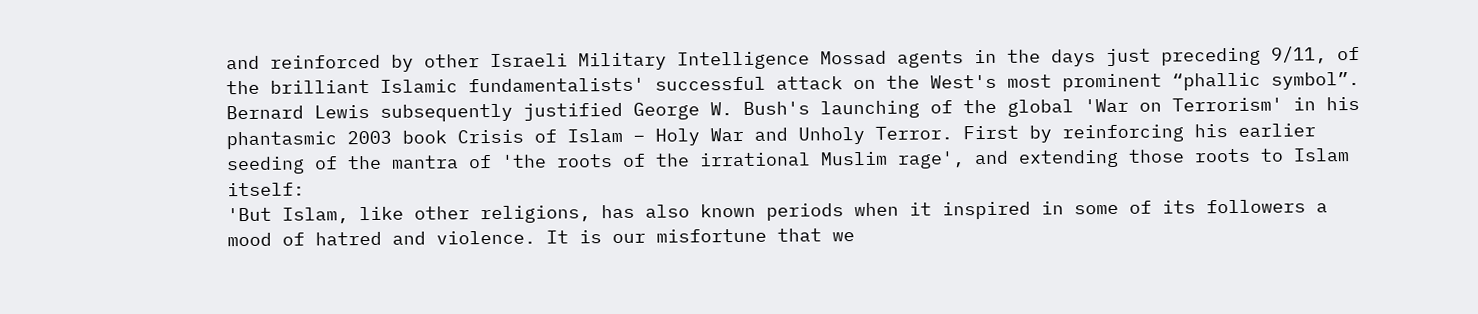and reinforced by other Israeli Military Intelligence Mossad agents in the days just preceding 9/11, of the brilliant Islamic fundamentalists' successful attack on the West's most prominent “phallic symbol”.
Bernard Lewis subsequently justified George W. Bush's launching of the global 'War on Terrorism' in his phantasmic 2003 book Crisis of Islam – Holy War and Unholy Terror. First by reinforcing his earlier seeding of the mantra of 'the roots of the irrational Muslim rage', and extending those roots to Islam itself:
'But Islam, like other religions, has also known periods when it inspired in some of its followers a mood of hatred and violence. It is our misfortune that we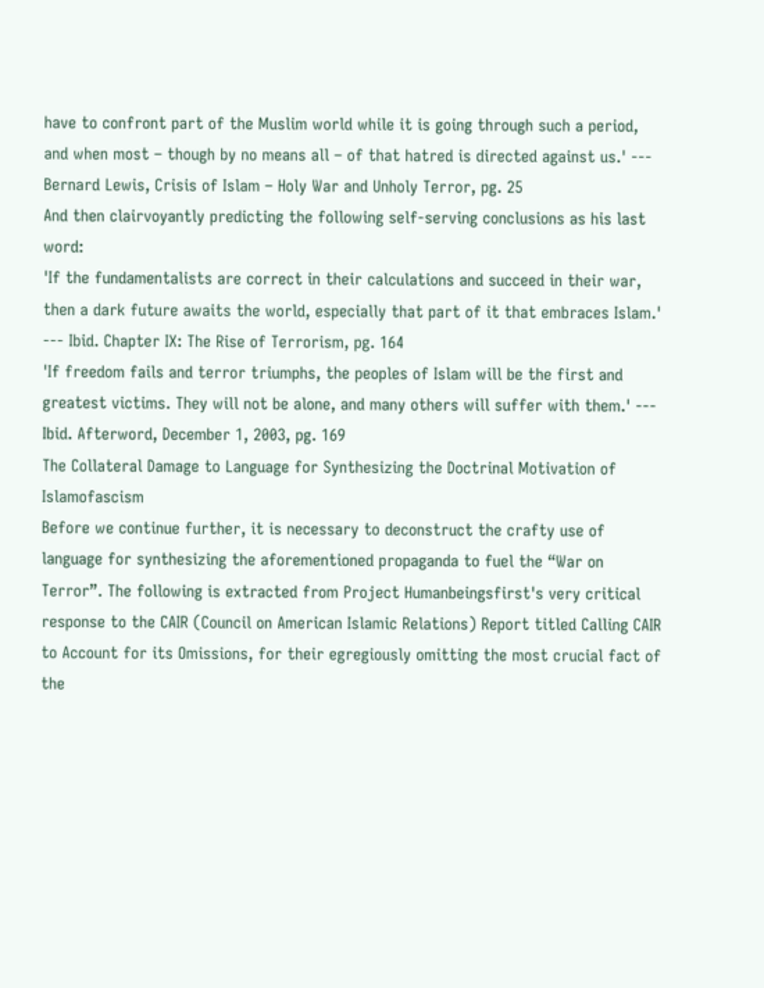have to confront part of the Muslim world while it is going through such a period, and when most – though by no means all – of that hatred is directed against us.' --- Bernard Lewis, Crisis of Islam – Holy War and Unholy Terror, pg. 25
And then clairvoyantly predicting the following self-serving conclusions as his last word:
'If the fundamentalists are correct in their calculations and succeed in their war, then a dark future awaits the world, especially that part of it that embraces Islam.' --- Ibid. Chapter IX: The Rise of Terrorism, pg. 164
'If freedom fails and terror triumphs, the peoples of Islam will be the first and greatest victims. They will not be alone, and many others will suffer with them.' --- Ibid. Afterword, December 1, 2003, pg. 169
The Collateral Damage to Language for Synthesizing the Doctrinal Motivation of Islamofascism
Before we continue further, it is necessary to deconstruct the crafty use of language for synthesizing the aforementioned propaganda to fuel the “War on Terror”. The following is extracted from Project Humanbeingsfirst's very critical response to the CAIR (Council on American Islamic Relations) Report titled Calling CAIR to Account for its Omissions, for their egregiously omitting the most crucial fact of the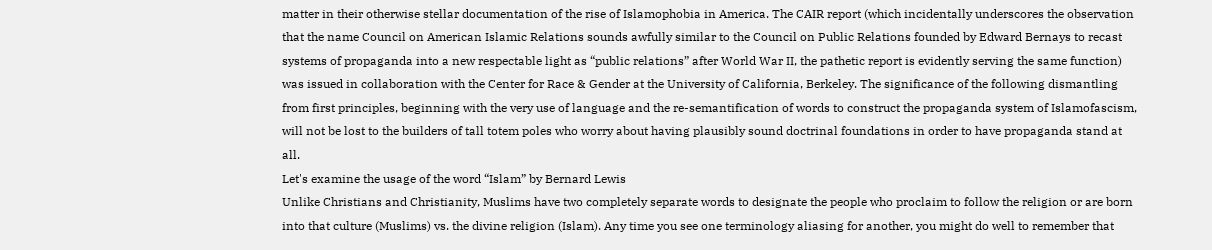matter in their otherwise stellar documentation of the rise of Islamophobia in America. The CAIR report (which incidentally underscores the observation that the name Council on American Islamic Relations sounds awfully similar to the Council on Public Relations founded by Edward Bernays to recast systems of propaganda into a new respectable light as “public relations” after World War II, the pathetic report is evidently serving the same function) was issued in collaboration with the Center for Race & Gender at the University of California, Berkeley. The significance of the following dismantling from first principles, beginning with the very use of language and the re-semantification of words to construct the propaganda system of Islamofascism, will not be lost to the builders of tall totem poles who worry about having plausibly sound doctrinal foundations in order to have propaganda stand at all.
Let's examine the usage of the word “Islam” by Bernard Lewis
Unlike Christians and Christianity, Muslims have two completely separate words to designate the people who proclaim to follow the religion or are born into that culture (Muslims) vs. the divine religion (Islam). Any time you see one terminology aliasing for another, you might do well to remember that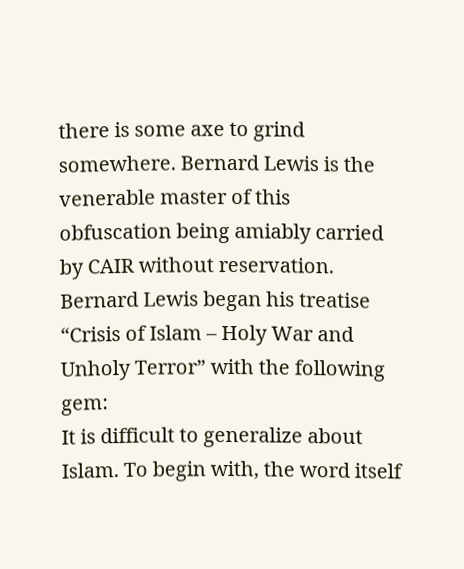there is some axe to grind somewhere. Bernard Lewis is the venerable master of this obfuscation being amiably carried by CAIR without reservation. Bernard Lewis began his treatise “Crisis of Islam – Holy War and Unholy Terror” with the following gem:
It is difficult to generalize about Islam. To begin with, the word itself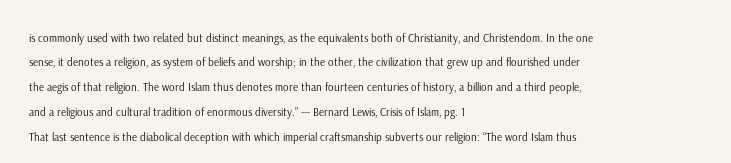is commonly used with two related but distinct meanings, as the equivalents both of Christianity, and Christendom. In the one sense, it denotes a religion, as system of beliefs and worship; in the other, the civilization that grew up and flourished under the aegis of that religion. The word Islam thus denotes more than fourteen centuries of history, a billion and a third people, and a religious and cultural tradition of enormous diversity.” --- Bernard Lewis, Crisis of Islam, pg. 1
That last sentence is the diabolical deception with which imperial craftsmanship subverts our religion: “The word Islam thus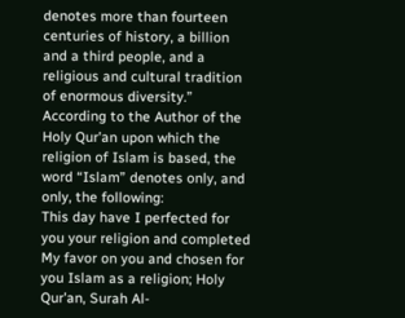denotes more than fourteen centuries of history, a billion and a third people, and a religious and cultural tradition of enormous diversity.”
According to the Author of the Holy Qur'an upon which the religion of Islam is based, the word “Islam” denotes only, and only, the following:
This day have I perfected for you your religion and completed My favor on you and chosen for you Islam as a religion; Holy Qur'an, Surah Al-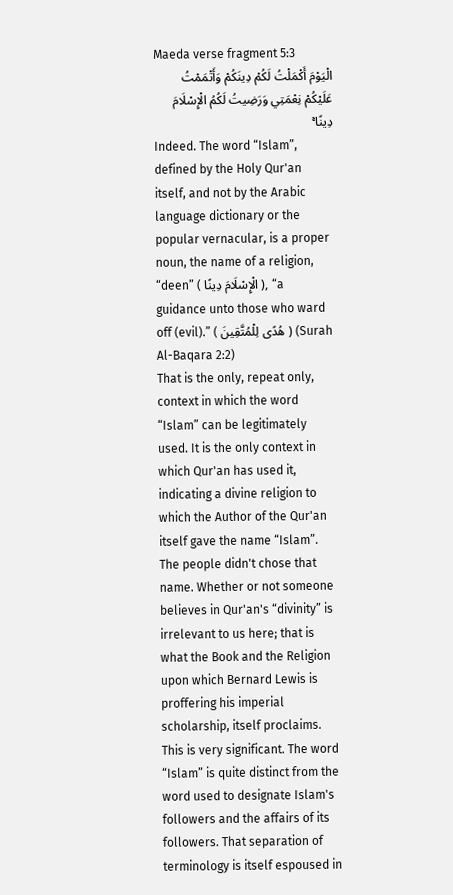Maeda verse fragment 5:3
الْيَوْمَ أَكْمَلْتُ لَكُمْ دِينَكُمْ وَأَتْمَمْتُ عَلَيْكُمْ نِعْمَتِي وَرَضِيتُ لَكُمُ الْإِسْلَامَ دِينًا ۚ
Indeed. The word “Islam”, defined by the Holy Qur'an itself, and not by the Arabic language dictionary or the popular vernacular, is a proper noun, the name of a religion, “deen” ( الْإِسْلَامَ دِينًا ), “a guidance unto those who ward off (evil).” ( هُدًى لِلْمُتَّقِينَ ) (Surah Al-Baqara 2:2)
That is the only, repeat only, context in which the word “Islam” can be legitimately used. It is the only context in which Qur'an has used it, indicating a divine religion to which the Author of the Qur'an itself gave the name “Islam”. The people didn't chose that name. Whether or not someone believes in Qur'an's “divinity” is irrelevant to us here; that is what the Book and the Religion upon which Bernard Lewis is proffering his imperial scholarship, itself proclaims.
This is very significant. The word “Islam” is quite distinct from the word used to designate Islam's followers and the affairs of its followers. That separation of terminology is itself espoused in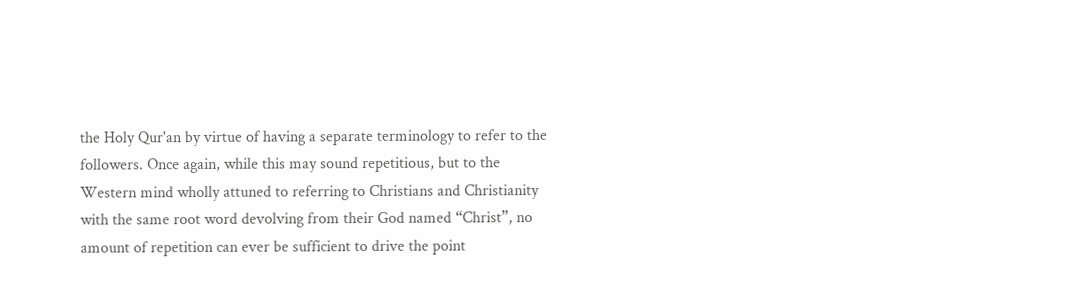the Holy Qur'an by virtue of having a separate terminology to refer to the followers. Once again, while this may sound repetitious, but to the Western mind wholly attuned to referring to Christians and Christianity with the same root word devolving from their God named “Christ”, no amount of repetition can ever be sufficient to drive the point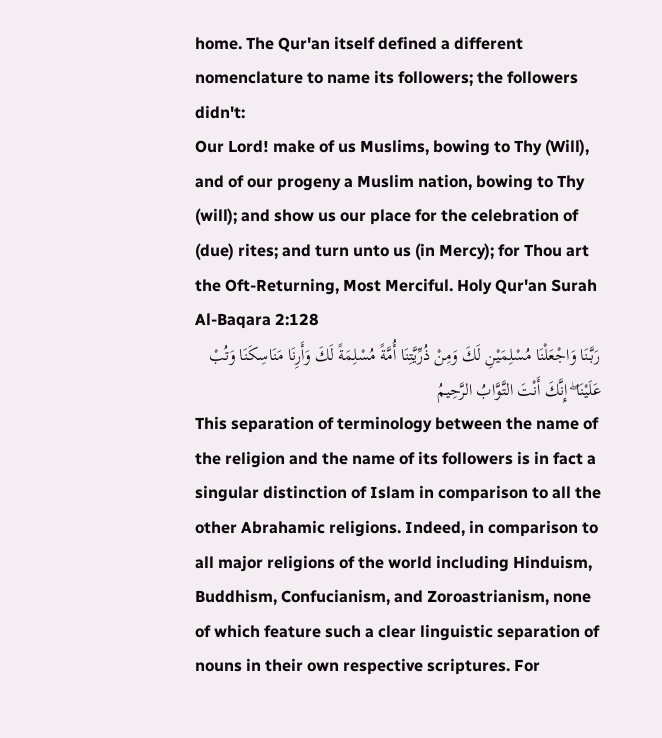home. The Qur'an itself defined a different nomenclature to name its followers; the followers didn't:
Our Lord! make of us Muslims, bowing to Thy (Will), and of our progeny a Muslim nation, bowing to Thy (will); and show us our place for the celebration of (due) rites; and turn unto us (in Mercy); for Thou art the Oft-Returning, Most Merciful. Holy Qur'an Surah Al-Baqara 2:128
رَبَّنَا وَاجْعَلْنَا مُسْلِمَيْنِ لَكَ وَمِنْ ذُرِّيَّتِنَا أُمَّةً مُسْلِمَةً لَكَ وَأَرِنَا مَنَاسِكَنَا وَتُبْ عَلَيْنَا ۖ إِنَّكَ أَنْتَ التَّوَّابُ الرَّحِيمُ
This separation of terminology between the name of the religion and the name of its followers is in fact a singular distinction of Islam in comparison to all the other Abrahamic religions. Indeed, in comparison to all major religions of the world including Hinduism, Buddhism, Confucianism, and Zoroastrianism, none of which feature such a clear linguistic separation of nouns in their own respective scriptures. For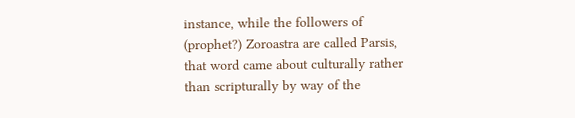instance, while the followers of (prophet?) Zoroastra are called Parsis, that word came about culturally rather than scripturally by way of the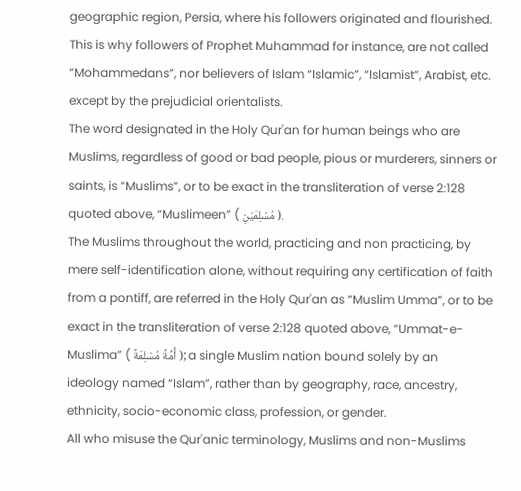geographic region, Persia, where his followers originated and flourished.
This is why followers of Prophet Muhammad for instance, are not called “Mohammedans”, nor believers of Islam “Islamic”, “Islamist”, Arabist, etc. except by the prejudicial orientalists.
The word designated in the Holy Qur'an for human beings who are Muslims, regardless of good or bad people, pious or murderers, sinners or saints, is “Muslims”, or to be exact in the transliteration of verse 2:128 quoted above, “Muslimeen” ( مُسْلِمَيْنِ ).
The Muslims throughout the world, practicing and non practicing, by mere self-identification alone, without requiring any certification of faith from a pontiff, are referred in the Holy Qur'an as “Muslim Umma”, or to be exact in the transliteration of verse 2:128 quoted above, “Ummat-e-Muslima” ( أُمَّةً مُسْلِمَةً ); a single Muslim nation bound solely by an ideology named “Islam”, rather than by geography, race, ancestry, ethnicity, socio-economic class, profession, or gender.
All who misuse the Qur'anic terminology, Muslims and non-Muslims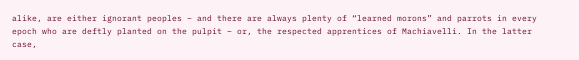alike, are either ignorant peoples – and there are always plenty of “learned morons” and parrots in every epoch who are deftly planted on the pulpit – or, the respected apprentices of Machiavelli. In the latter case,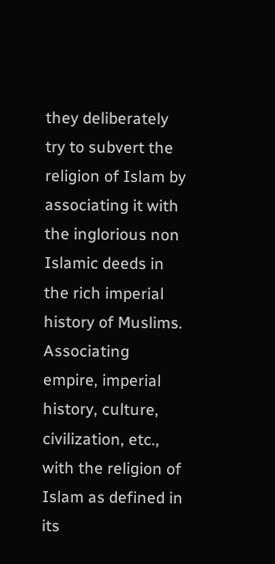they deliberately try to subvert the religion of Islam by associating it with the inglorious non Islamic deeds in the rich imperial history of Muslims. Associating empire, imperial history, culture, civilization, etc., with the religion of Islam as defined in its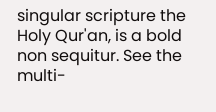singular scripture the Holy Qur'an, is a bold non sequitur. See the multi-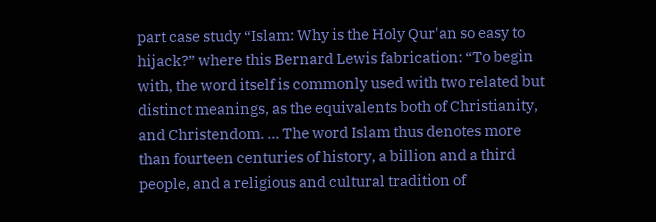part case study “Islam: Why is the Holy Qur'an so easy to hijack?” where this Bernard Lewis fabrication: “To begin with, the word itself is commonly used with two related but distinct meanings, as the equivalents both of Christianity, and Christendom. ... The word Islam thus denotes more than fourteen centuries of history, a billion and a third people, and a religious and cultural tradition of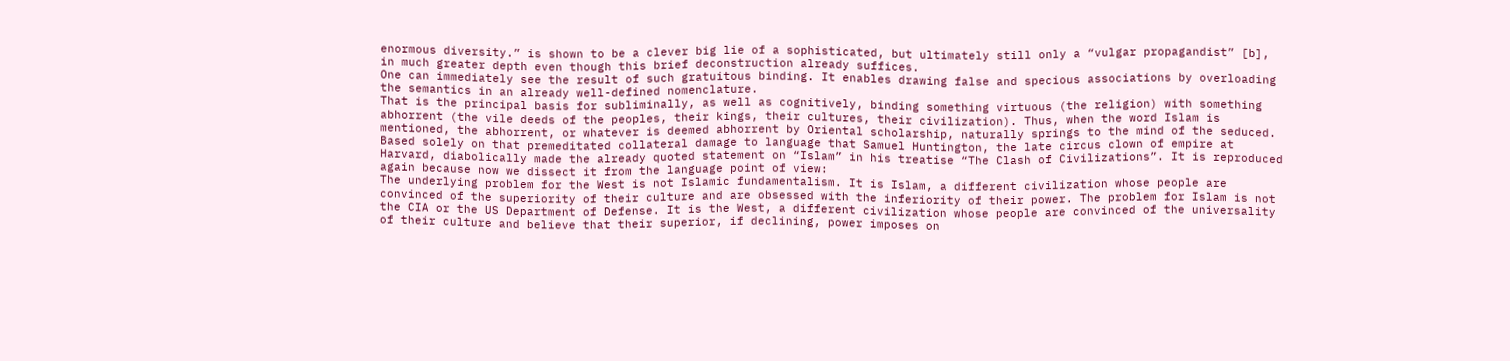enormous diversity.” is shown to be a clever big lie of a sophisticated, but ultimately still only a “vulgar propagandist” [b], in much greater depth even though this brief deconstruction already suffices.
One can immediately see the result of such gratuitous binding. It enables drawing false and specious associations by overloading the semantics in an already well-defined nomenclature.
That is the principal basis for subliminally, as well as cognitively, binding something virtuous (the religion) with something abhorrent (the vile deeds of the peoples, their kings, their cultures, their civilization). Thus, when the word Islam is mentioned, the abhorrent, or whatever is deemed abhorrent by Oriental scholarship, naturally springs to the mind of the seduced.
Based solely on that premeditated collateral damage to language that Samuel Huntington, the late circus clown of empire at Harvard, diabolically made the already quoted statement on “Islam” in his treatise “The Clash of Civilizations”. It is reproduced again because now we dissect it from the language point of view:
The underlying problem for the West is not Islamic fundamentalism. It is Islam, a different civilization whose people are convinced of the superiority of their culture and are obsessed with the inferiority of their power. The problem for Islam is not the CIA or the US Department of Defense. It is the West, a different civilization whose people are convinced of the universality of their culture and believe that their superior, if declining, power imposes on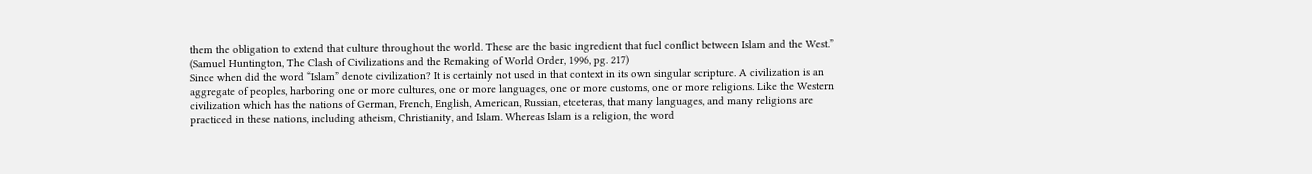them the obligation to extend that culture throughout the world. These are the basic ingredient that fuel conflict between Islam and the West.” (Samuel Huntington, The Clash of Civilizations and the Remaking of World Order, 1996, pg. 217)
Since when did the word “Islam” denote civilization? It is certainly not used in that context in its own singular scripture. A civilization is an aggregate of peoples, harboring one or more cultures, one or more languages, one or more customs, one or more religions. Like the Western civilization which has the nations of German, French, English, American, Russian, etceteras, that many languages, and many religions are practiced in these nations, including atheism, Christianity, and Islam. Whereas Islam is a religion, the word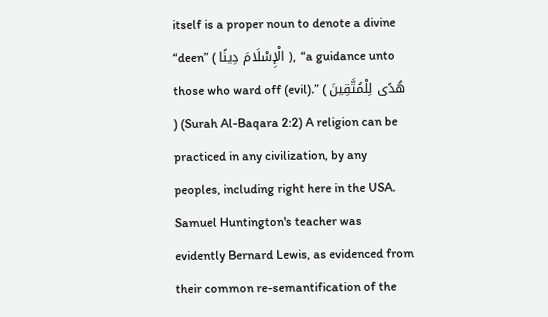itself is a proper noun to denote a divine “deen” ( الْإِسْلَامَ دِينًا ), “a guidance unto those who ward off (evil).” ( هُدًى لِلْمُتَّقِينَ ) (Surah Al-Baqara 2:2) A religion can be practiced in any civilization, by any peoples, including right here in the USA.
Samuel Huntington's teacher was evidently Bernard Lewis, as evidenced from their common re-semantification of the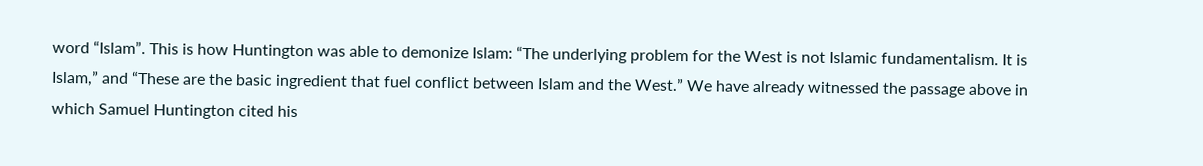word “Islam”. This is how Huntington was able to demonize Islam: “The underlying problem for the West is not Islamic fundamentalism. It is Islam,” and “These are the basic ingredient that fuel conflict between Islam and the West.” We have already witnessed the passage above in which Samuel Huntington cited his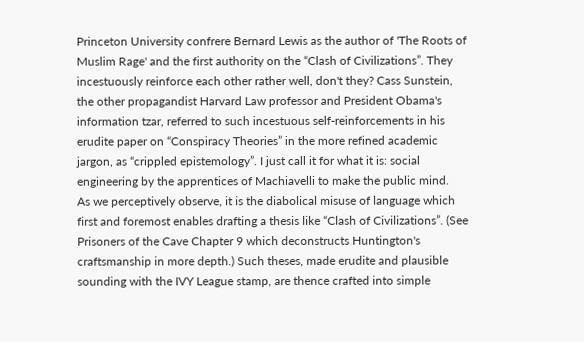Princeton University confrere Bernard Lewis as the author of 'The Roots of Muslim Rage' and the first authority on the “Clash of Civilizations”. They incestuously reinforce each other rather well, don't they? Cass Sunstein, the other propagandist Harvard Law professor and President Obama's information tzar, referred to such incestuous self-reinforcements in his erudite paper on “Conspiracy Theories” in the more refined academic jargon, as “crippled epistemology”. I just call it for what it is: social engineering by the apprentices of Machiavelli to make the public mind.
As we perceptively observe, it is the diabolical misuse of language which first and foremost enables drafting a thesis like “Clash of Civilizations”. (See Prisoners of the Cave Chapter 9 which deconstructs Huntington's craftsmanship in more depth.) Such theses, made erudite and plausible sounding with the IVY League stamp, are thence crafted into simple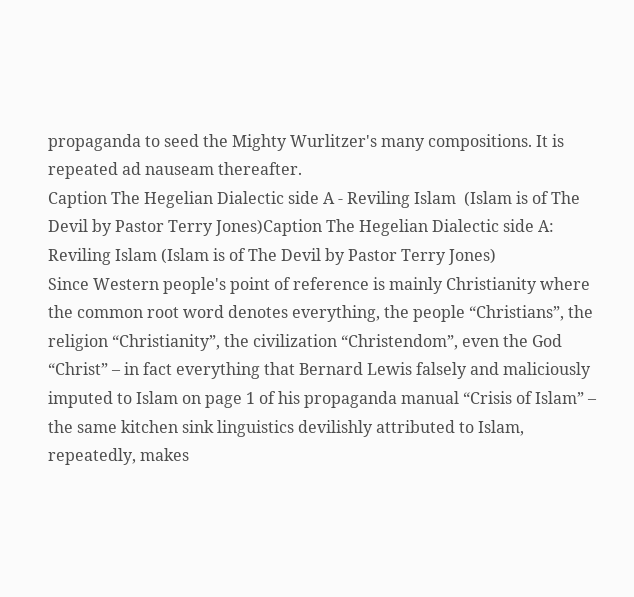propaganda to seed the Mighty Wurlitzer's many compositions. It is repeated ad nauseam thereafter.
Caption The Hegelian Dialectic side A - Reviling Islam  (Islam is of The Devil by Pastor Terry Jones)Caption The Hegelian Dialectic side A: Reviling Islam (Islam is of The Devil by Pastor Terry Jones)
Since Western people's point of reference is mainly Christianity where the common root word denotes everything, the people “Christians”, the religion “Christianity”, the civilization “Christendom”, even the God “Christ” – in fact everything that Bernard Lewis falsely and maliciously imputed to Islam on page 1 of his propaganda manual “Crisis of Islam” – the same kitchen sink linguistics devilishly attributed to Islam, repeatedly, makes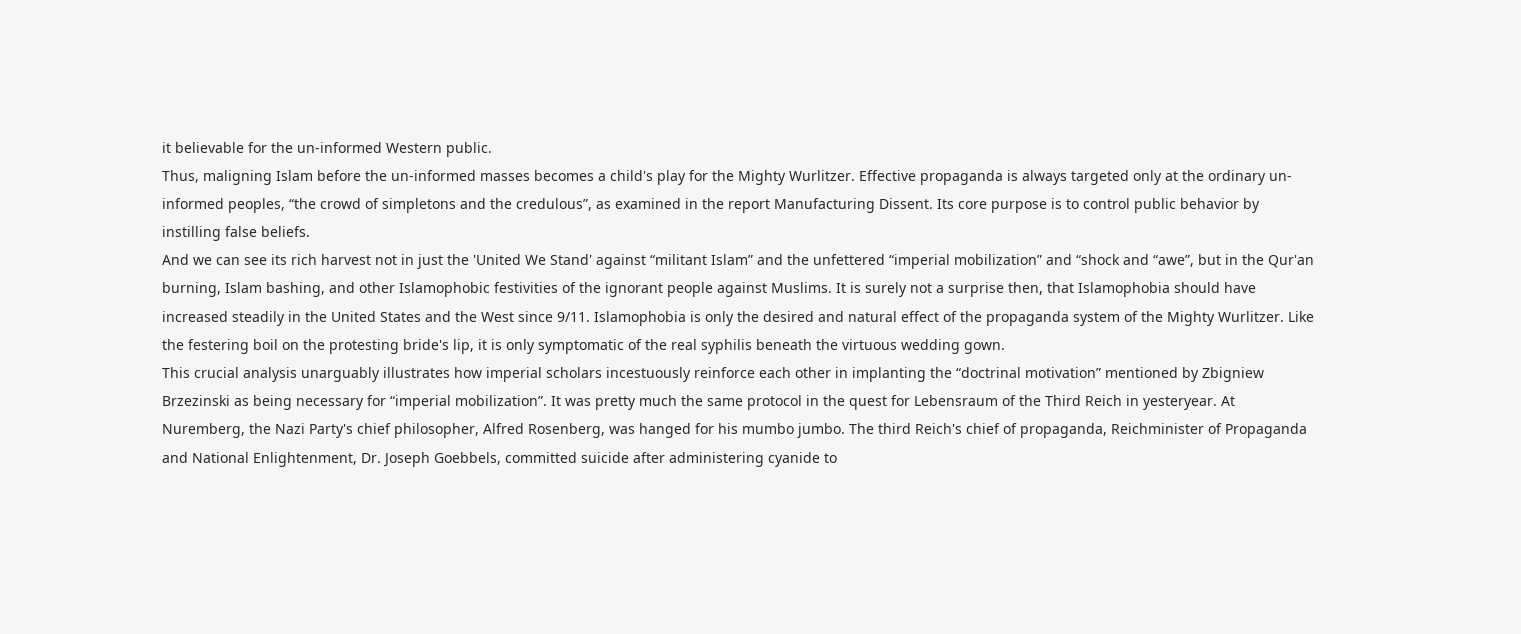it believable for the un-informed Western public.
Thus, maligning Islam before the un-informed masses becomes a child's play for the Mighty Wurlitzer. Effective propaganda is always targeted only at the ordinary un-informed peoples, “the crowd of simpletons and the credulous”, as examined in the report Manufacturing Dissent. Its core purpose is to control public behavior by instilling false beliefs.
And we can see its rich harvest not in just the 'United We Stand' against “militant Islam” and the unfettered “imperial mobilization” and “shock and “awe”, but in the Qur'an burning, Islam bashing, and other Islamophobic festivities of the ignorant people against Muslims. It is surely not a surprise then, that Islamophobia should have increased steadily in the United States and the West since 9/11. Islamophobia is only the desired and natural effect of the propaganda system of the Mighty Wurlitzer. Like the festering boil on the protesting bride's lip, it is only symptomatic of the real syphilis beneath the virtuous wedding gown.
This crucial analysis unarguably illustrates how imperial scholars incestuously reinforce each other in implanting the “doctrinal motivation” mentioned by Zbigniew Brzezinski as being necessary for “imperial mobilization”. It was pretty much the same protocol in the quest for Lebensraum of the Third Reich in yesteryear. At Nuremberg, the Nazi Party's chief philosopher, Alfred Rosenberg, was hanged for his mumbo jumbo. The third Reich's chief of propaganda, Reichminister of Propaganda and National Enlightenment, Dr. Joseph Goebbels, committed suicide after administering cyanide to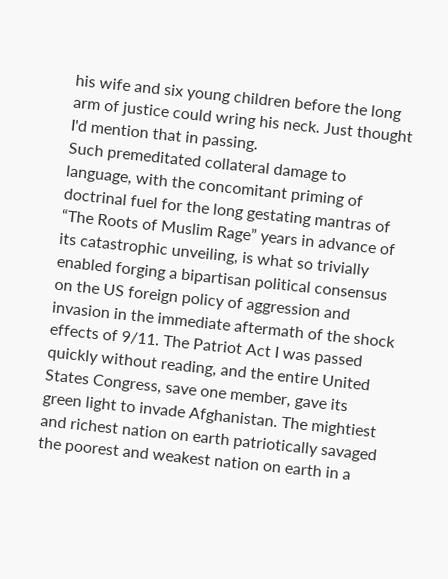his wife and six young children before the long arm of justice could wring his neck. Just thought I'd mention that in passing.
Such premeditated collateral damage to language, with the concomitant priming of doctrinal fuel for the long gestating mantras of “The Roots of Muslim Rage” years in advance of its catastrophic unveiling, is what so trivially enabled forging a bipartisan political consensus on the US foreign policy of aggression and invasion in the immediate aftermath of the shock effects of 9/11. The Patriot Act I was passed quickly without reading, and the entire United States Congress, save one member, gave its green light to invade Afghanistan. The mightiest and richest nation on earth patriotically savaged the poorest and weakest nation on earth in a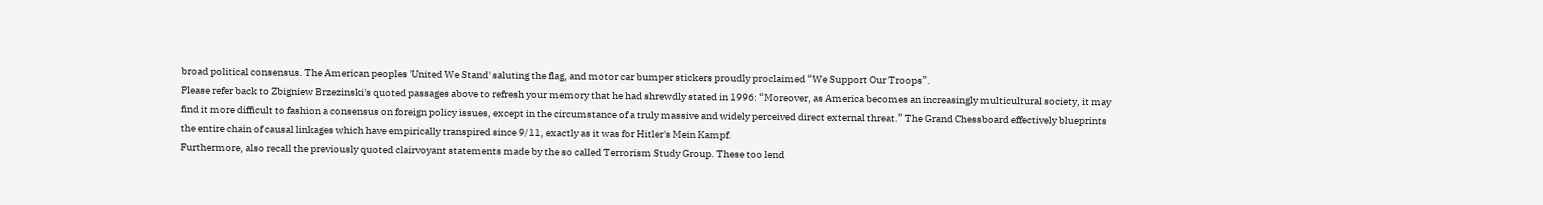broad political consensus. The American peoples 'United We Stand' saluting the flag, and motor car bumper stickers proudly proclaimed “We Support Our Troops”.
Please refer back to Zbigniew Brzezinski's quoted passages above to refresh your memory that he had shrewdly stated in 1996: “Moreover, as America becomes an increasingly multicultural society, it may find it more difficult to fashion a consensus on foreign policy issues, except in the circumstance of a truly massive and widely perceived direct external threat.” The Grand Chessboard effectively blueprints the entire chain of causal linkages which have empirically transpired since 9/11, exactly as it was for Hitler's Mein Kampf.
Furthermore, also recall the previously quoted clairvoyant statements made by the so called Terrorism Study Group. These too lend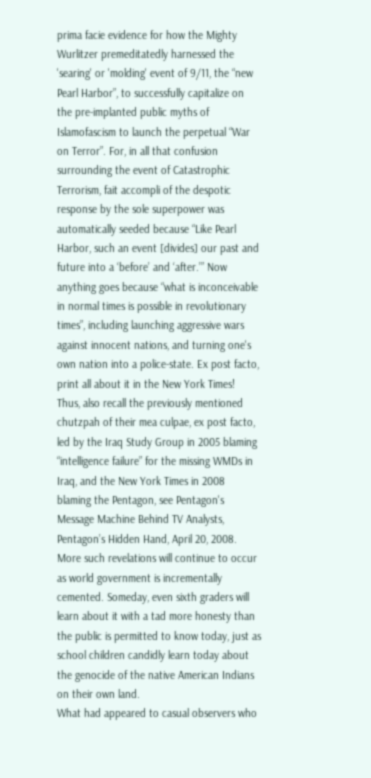prima facie evidence for how the Mighty Wurlitzer premeditatedly harnessed the 'searing' or 'molding' event of 9/11, the “new Pearl Harbor”, to successfully capitalize on the pre-implanted public myths of Islamofascism to launch the perpetual “War on Terror”. For, in all that confusion surrounding the event of Catastrophic Terrorism, fait accompli of the despotic response by the sole superpower was automatically seeded because “Like Pearl Harbor, such an event [divides] our past and future into a ‘before’ and ‘after.’” Now anything goes because “what is inconceivable in normal times is possible in revolutionary times”, including launching aggressive wars against innocent nations, and turning one's own nation into a police-state. Ex post facto, print all about it in the New York Times!
Thus, also recall the previously mentioned chutzpah of their mea culpae, ex post facto, led by the Iraq Study Group in 2005 blaming “intelligence failure” for the missing WMDs in Iraq, and the New York Times in 2008 blaming the Pentagon, see Pentagon's Message Machine Behind TV Analysts, Pentagon’s Hidden Hand, April 20, 2008. More such revelations will continue to occur as world government is incrementally cemented. Someday, even sixth graders will learn about it with a tad more honesty than the public is permitted to know today, just as school children candidly learn today about the genocide of the native American Indians on their own land.
What had appeared to casual observers who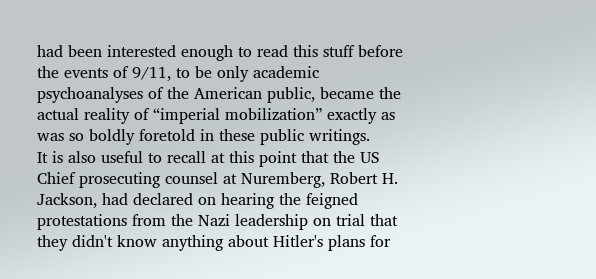had been interested enough to read this stuff before the events of 9/11, to be only academic psychoanalyses of the American public, became the actual reality of “imperial mobilization” exactly as was so boldly foretold in these public writings.
It is also useful to recall at this point that the US Chief prosecuting counsel at Nuremberg, Robert H. Jackson, had declared on hearing the feigned protestations from the Nazi leadership on trial that they didn't know anything about Hitler's plans for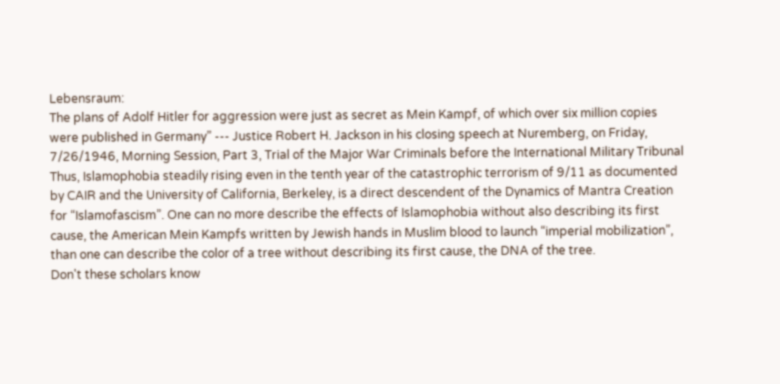Lebensraum:
The plans of Adolf Hitler for aggression were just as secret as Mein Kampf, of which over six million copies were published in Germany” --- Justice Robert H. Jackson in his closing speech at Nuremberg, on Friday, 7/26/1946, Morning Session, Part 3, Trial of the Major War Criminals before the International Military Tribunal
Thus, Islamophobia steadily rising even in the tenth year of the catastrophic terrorism of 9/11 as documented by CAIR and the University of California, Berkeley, is a direct descendent of the Dynamics of Mantra Creation for “Islamofascism”. One can no more describe the effects of Islamophobia without also describing its first cause, the American Mein Kampfs written by Jewish hands in Muslim blood to launch “imperial mobilization”, than one can describe the color of a tree without describing its first cause, the DNA of the tree.
Don't these scholars know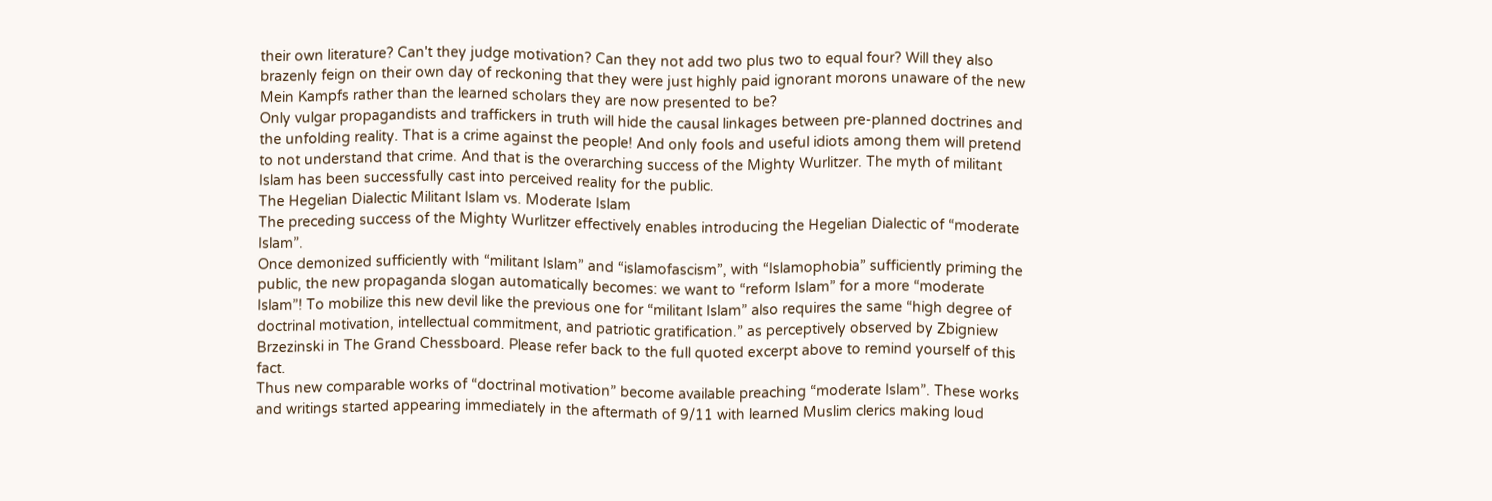their own literature? Can't they judge motivation? Can they not add two plus two to equal four? Will they also brazenly feign on their own day of reckoning that they were just highly paid ignorant morons unaware of the new Mein Kampfs rather than the learned scholars they are now presented to be?
Only vulgar propagandists and traffickers in truth will hide the causal linkages between pre-planned doctrines and the unfolding reality. That is a crime against the people! And only fools and useful idiots among them will pretend to not understand that crime. And that is the overarching success of the Mighty Wurlitzer. The myth of militant Islam has been successfully cast into perceived reality for the public.
The Hegelian Dialectic Militant Islam vs. Moderate Islam
The preceding success of the Mighty Wurlitzer effectively enables introducing the Hegelian Dialectic of “moderate Islam”.
Once demonized sufficiently with “militant Islam” and “islamofascism”, with “Islamophobia” sufficiently priming the public, the new propaganda slogan automatically becomes: we want to “reform Islam” for a more “moderate Islam”! To mobilize this new devil like the previous one for “militant Islam” also requires the same “high degree of doctrinal motivation, intellectual commitment, and patriotic gratification.” as perceptively observed by Zbigniew Brzezinski in The Grand Chessboard. Please refer back to the full quoted excerpt above to remind yourself of this fact.
Thus new comparable works of “doctrinal motivation” become available preaching “moderate Islam”. These works and writings started appearing immediately in the aftermath of 9/11 with learned Muslim clerics making loud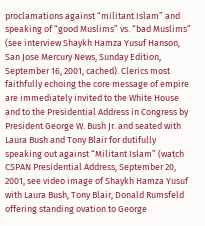proclamations against “militant Islam” and speaking of “good Muslims” vs. “bad Muslims” (see interview Shaykh Hamza Yusuf Hanson, San Jose Mercury News, Sunday Edition, September 16, 2001, cached). Clerics most faithfully echoing the core message of empire are immediately invited to the White House and to the Presidential Address in Congress by President George W. Bush Jr. and seated with Laura Bush and Tony Blair for dutifully speaking out against “Militant Islam” (watch CSPAN Presidential Address, September 20, 2001, see video image of Shaykh Hamza Yusuf with Laura Bush, Tony Blair, Donald Rumsfeld offering standing ovation to George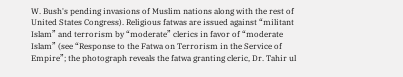W. Bush's pending invasions of Muslim nations along with the rest of United States Congress). Religious fatwas are issued against “militant Islam” and terrorism by “moderate” clerics in favor of “moderate Islam” (see “Response to the Fatwa on Terrorism in the Service of Empire”; the photograph reveals the fatwa granting cleric, Dr. Tahir ul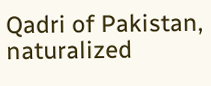Qadri of Pakistan, naturalized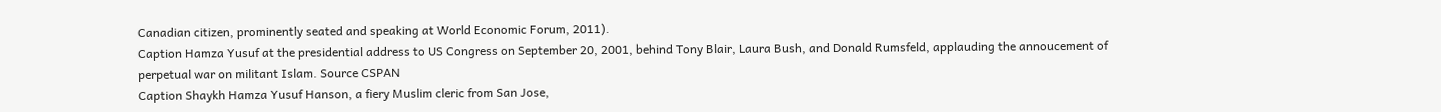Canadian citizen, prominently seated and speaking at World Economic Forum, 2011).
Caption Hamza Yusuf at the presidential address to US Congress on September 20, 2001, behind Tony Blair, Laura Bush, and Donald Rumsfeld, applauding the annoucement of perpetual war on militant Islam. Source CSPAN
Caption Shaykh Hamza Yusuf Hanson, a fiery Muslim cleric from San Jose,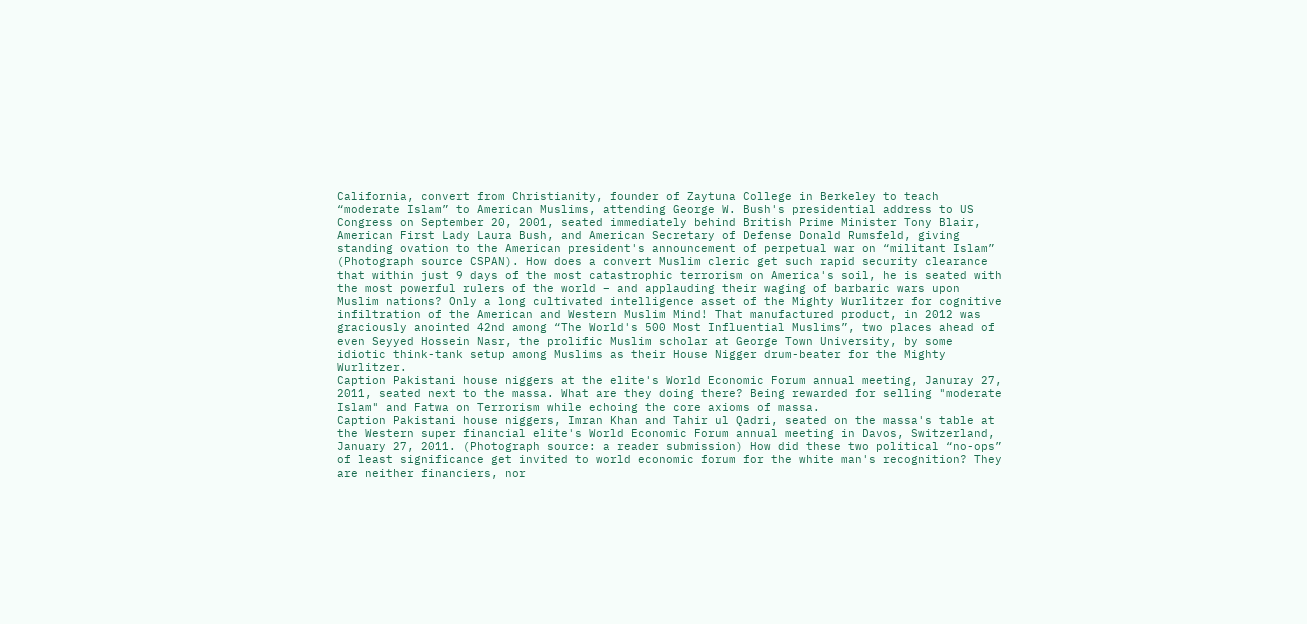California, convert from Christianity, founder of Zaytuna College in Berkeley to teach “moderate Islam” to American Muslims, attending George W. Bush's presidential address to US Congress on September 20, 2001, seated immediately behind British Prime Minister Tony Blair, American First Lady Laura Bush, and American Secretary of Defense Donald Rumsfeld, giving standing ovation to the American president's announcement of perpetual war on “militant Islam” (Photograph source CSPAN). How does a convert Muslim cleric get such rapid security clearance that within just 9 days of the most catastrophic terrorism on America's soil, he is seated with the most powerful rulers of the world – and applauding their waging of barbaric wars upon Muslim nations? Only a long cultivated intelligence asset of the Mighty Wurlitzer for cognitive infiltration of the American and Western Muslim Mind! That manufactured product, in 2012 was graciously anointed 42nd among “The World's 500 Most Influential Muslims”, two places ahead of even Seyyed Hossein Nasr, the prolific Muslim scholar at George Town University, by some idiotic think-tank setup among Muslims as their House Nigger drum-beater for the Mighty Wurlitzer.
Caption Pakistani house niggers at the elite's World Economic Forum annual meeting, Januray 27, 2011, seated next to the massa. What are they doing there? Being rewarded for selling "moderate Islam" and Fatwa on Terrorism while echoing the core axioms of massa.
Caption Pakistani house niggers, Imran Khan and Tahir ul Qadri, seated on the massa's table at the Western super financial elite's World Economic Forum annual meeting in Davos, Switzerland, January 27, 2011. (Photograph source: a reader submission) How did these two political “no-ops” of least significance get invited to world economic forum for the white man's recognition? They are neither financiers, nor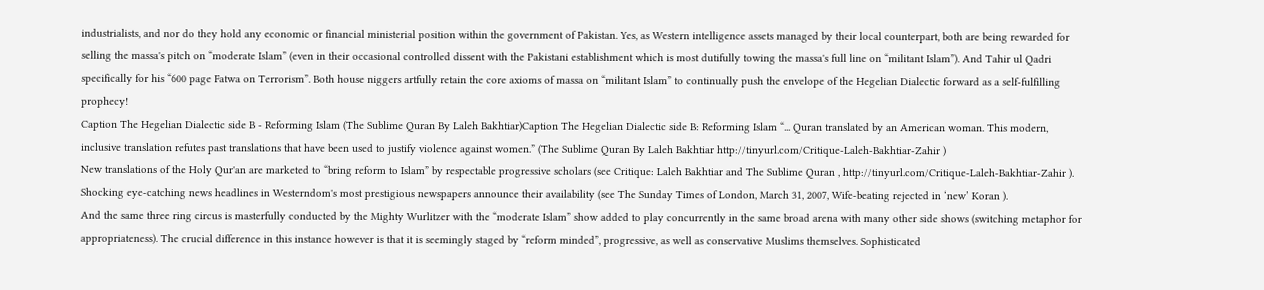industrialists, and nor do they hold any economic or financial ministerial position within the government of Pakistan. Yes, as Western intelligence assets managed by their local counterpart, both are being rewarded for selling the massa's pitch on “moderate Islam” (even in their occasional controlled dissent with the Pakistani establishment which is most dutifully towing the massa's full line on “militant Islam”). And Tahir ul Qadri specifically for his “600 page Fatwa on Terrorism”. Both house niggers artfully retain the core axioms of massa on “militant Islam” to continually push the envelope of the Hegelian Dialectic forward as a self-fulfilling prophecy!
Caption The Hegelian Dialectic side B - Reforming Islam (The Sublime Quran By Laleh Bakhtiar)Caption The Hegelian Dialectic side B: Reforming Islam “... Quran translated by an American woman. This modern, inclusive translation refutes past translations that have been used to justify violence against women.” (The Sublime Quran By Laleh Bakhtiar http://tinyurl.com/Critique-Laleh-Bakhtiar-Zahir )
New translations of the Holy Qur'an are marketed to “bring reform to Islam” by respectable progressive scholars (see Critique: Laleh Bakhtiar and The Sublime Quran , http://tinyurl.com/Critique-Laleh-Bakhtiar-Zahir ). Shocking eye-catching news headlines in Westerndom's most prestigious newspapers announce their availability (see The Sunday Times of London, March 31, 2007, Wife-beating rejected in ‘new’ Koran ).
And the same three ring circus is masterfully conducted by the Mighty Wurlitzer with the “moderate Islam” show added to play concurrently in the same broad arena with many other side shows (switching metaphor for appropriateness). The crucial difference in this instance however is that it is seemingly staged by “reform minded”, progressive, as well as conservative Muslims themselves. Sophisticated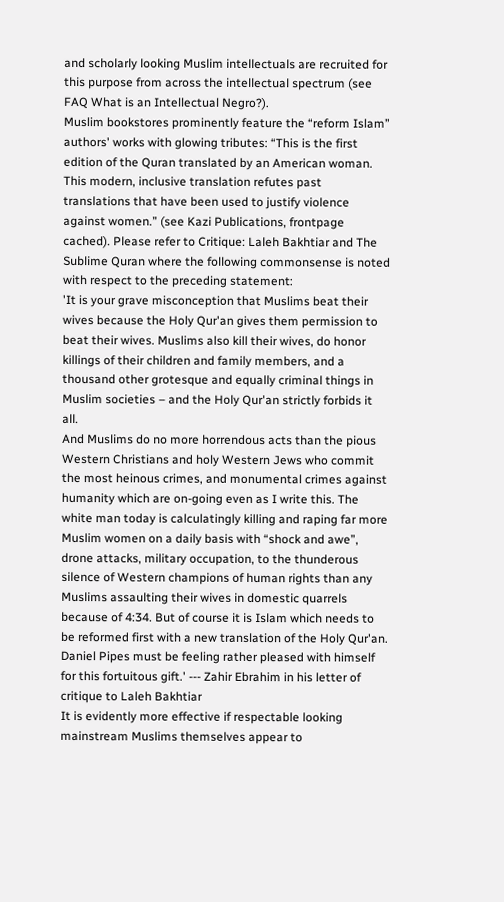and scholarly looking Muslim intellectuals are recruited for this purpose from across the intellectual spectrum (see FAQ What is an Intellectual Negro?).
Muslim bookstores prominently feature the “reform Islam” authors' works with glowing tributes: “This is the first edition of the Quran translated by an American woman. This modern, inclusive translation refutes past translations that have been used to justify violence against women.” (see Kazi Publications, frontpage cached). Please refer to Critique: Laleh Bakhtiar and The Sublime Quran where the following commonsense is noted with respect to the preceding statement:
'It is your grave misconception that Muslims beat their wives because the Holy Qur'an gives them permission to beat their wives. Muslims also kill their wives, do honor killings of their children and family members, and a thousand other grotesque and equally criminal things in Muslim societies – and the Holy Qur'an strictly forbids it all.
And Muslims do no more horrendous acts than the pious Western Christians and holy Western Jews who commit the most heinous crimes, and monumental crimes against humanity which are on-going even as I write this. The white man today is calculatingly killing and raping far more Muslim women on a daily basis with “shock and awe”, drone attacks, military occupation, to the thunderous silence of Western champions of human rights than any Muslims assaulting their wives in domestic quarrels because of 4:34. But of course it is Islam which needs to be reformed first with a new translation of the Holy Qur'an. Daniel Pipes must be feeling rather pleased with himself for this fortuitous gift.' --- Zahir Ebrahim in his letter of critique to Laleh Bakhtiar
It is evidently more effective if respectable looking mainstream Muslims themselves appear to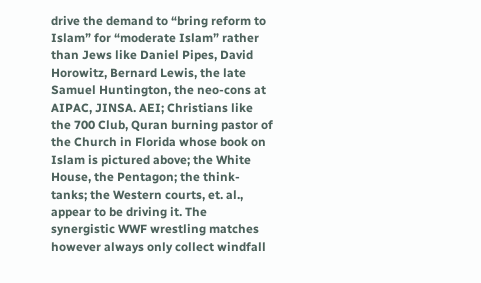drive the demand to “bring reform to Islam” for “moderate Islam” rather than Jews like Daniel Pipes, David Horowitz, Bernard Lewis, the late Samuel Huntington, the neo-cons at AIPAC, JINSA. AEI; Christians like the 700 Club, Quran burning pastor of the Church in Florida whose book on Islam is pictured above; the White House, the Pentagon; the think-tanks; the Western courts, et. al., appear to be driving it. The synergistic WWF wrestling matches however always only collect windfall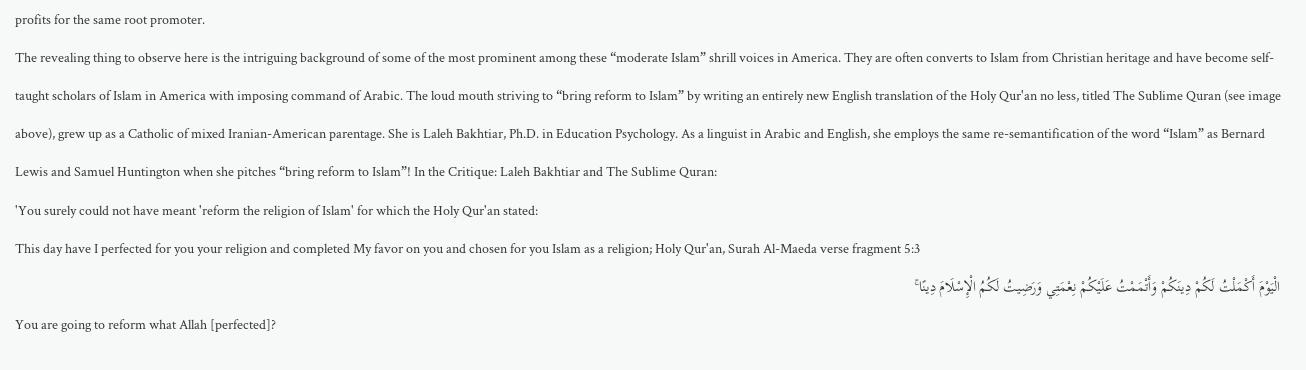profits for the same root promoter.
The revealing thing to observe here is the intriguing background of some of the most prominent among these “moderate Islam” shrill voices in America. They are often converts to Islam from Christian heritage and have become self-taught scholars of Islam in America with imposing command of Arabic. The loud mouth striving to “bring reform to Islam” by writing an entirely new English translation of the Holy Qur'an no less, titled The Sublime Quran (see image above), grew up as a Catholic of mixed Iranian-American parentage. She is Laleh Bakhtiar, Ph.D. in Education Psychology. As a linguist in Arabic and English, she employs the same re-semantification of the word “Islam” as Bernard Lewis and Samuel Huntington when she pitches “bring reform to Islam”! In the Critique: Laleh Bakhtiar and The Sublime Quran:
'You surely could not have meant 'reform the religion of Islam' for which the Holy Qur'an stated:
This day have I perfected for you your religion and completed My favor on you and chosen for you Islam as a religion; Holy Qur'an, Surah Al-Maeda verse fragment 5:3
الْيَوْمَ أَكْمَلْتُ لَكُمْ دِينَكُمْ وَأَتْمَمْتُ عَلَيْكُمْ نِعْمَتِي وَرَضِيتُ لَكُمُ الْإِسْلَامَ دِينًا ۚ
You are going to reform what Allah [perfected]?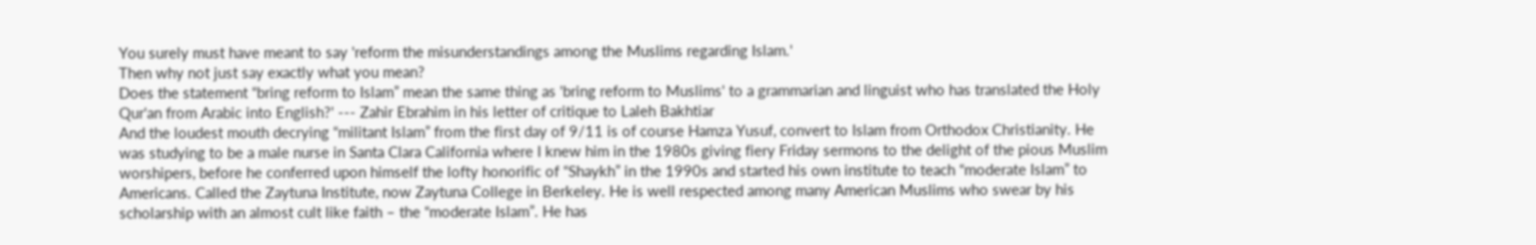You surely must have meant to say 'reform the misunderstandings among the Muslims regarding Islam.'
Then why not just say exactly what you mean?
Does the statement “bring reform to Islam” mean the same thing as 'bring reform to Muslims' to a grammarian and linguist who has translated the Holy Qur'an from Arabic into English?' --- Zahir Ebrahim in his letter of critique to Laleh Bakhtiar
And the loudest mouth decrying “militant Islam” from the first day of 9/11 is of course Hamza Yusuf, convert to Islam from Orthodox Christianity. He was studying to be a male nurse in Santa Clara California where I knew him in the 1980s giving fiery Friday sermons to the delight of the pious Muslim worshipers, before he conferred upon himself the lofty honorific of “Shaykh” in the 1990s and started his own institute to teach “moderate Islam” to Americans. Called the Zaytuna Institute, now Zaytuna College in Berkeley. He is well respected among many American Muslims who swear by his scholarship with an almost cult like faith – the “moderate Islam”. He has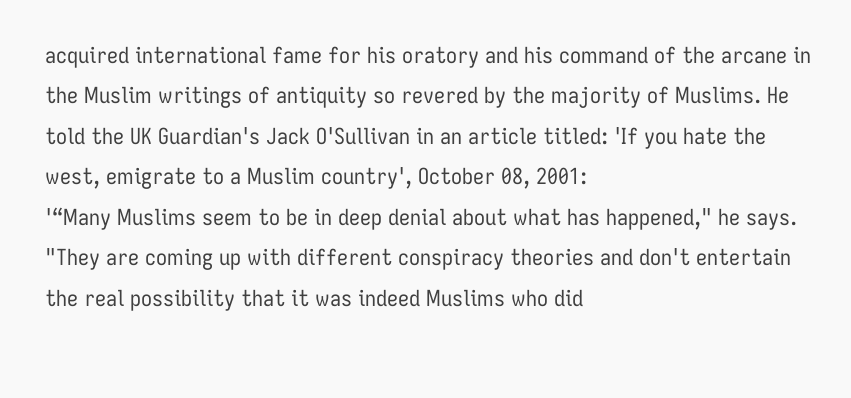acquired international fame for his oratory and his command of the arcane in the Muslim writings of antiquity so revered by the majority of Muslims. He told the UK Guardian's Jack O'Sullivan in an article titled: 'If you hate the west, emigrate to a Muslim country', October 08, 2001:
'“Many Muslims seem to be in deep denial about what has happened," he says. "They are coming up with different conspiracy theories and don't entertain the real possibility that it was indeed Muslims who did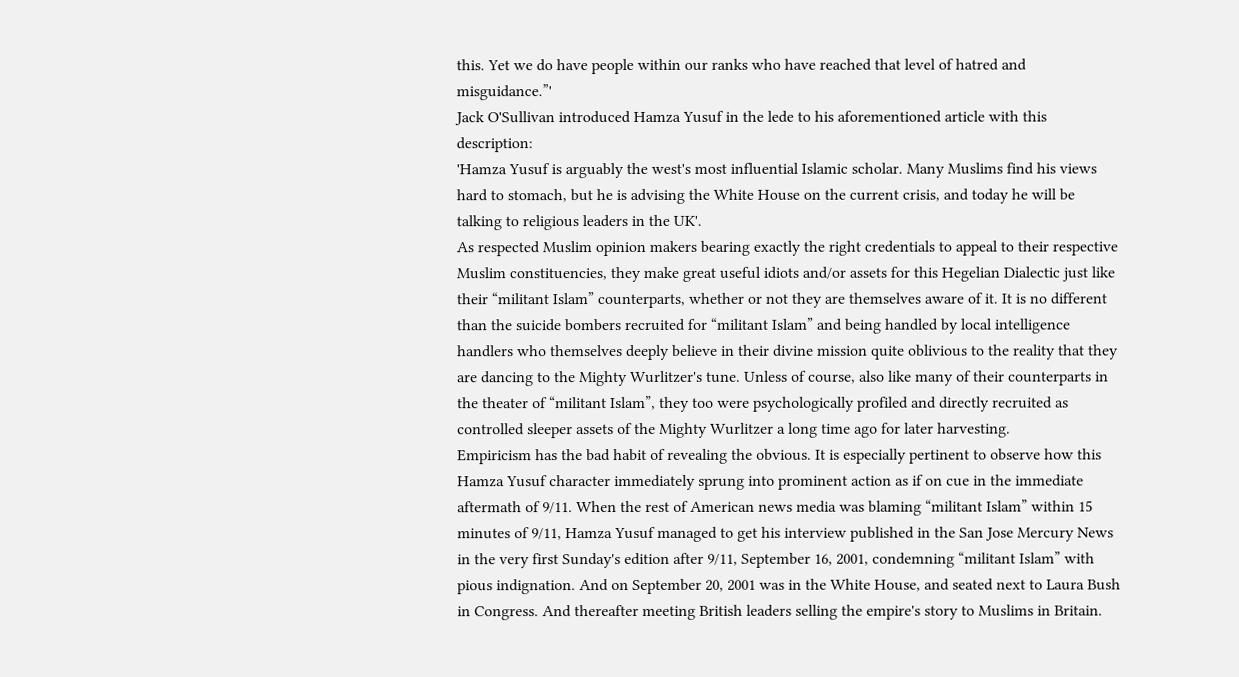this. Yet we do have people within our ranks who have reached that level of hatred and misguidance.”'
Jack O'Sullivan introduced Hamza Yusuf in the lede to his aforementioned article with this description:
'Hamza Yusuf is arguably the west's most influential Islamic scholar. Many Muslims find his views hard to stomach, but he is advising the White House on the current crisis, and today he will be talking to religious leaders in the UK'.
As respected Muslim opinion makers bearing exactly the right credentials to appeal to their respective Muslim constituencies, they make great useful idiots and/or assets for this Hegelian Dialectic just like their “militant Islam” counterparts, whether or not they are themselves aware of it. It is no different than the suicide bombers recruited for “militant Islam” and being handled by local intelligence handlers who themselves deeply believe in their divine mission quite oblivious to the reality that they are dancing to the Mighty Wurlitzer's tune. Unless of course, also like many of their counterparts in the theater of “militant Islam”, they too were psychologically profiled and directly recruited as controlled sleeper assets of the Mighty Wurlitzer a long time ago for later harvesting.
Empiricism has the bad habit of revealing the obvious. It is especially pertinent to observe how this Hamza Yusuf character immediately sprung into prominent action as if on cue in the immediate aftermath of 9/11. When the rest of American news media was blaming “militant Islam” within 15 minutes of 9/11, Hamza Yusuf managed to get his interview published in the San Jose Mercury News in the very first Sunday's edition after 9/11, September 16, 2001, condemning “militant Islam” with pious indignation. And on September 20, 2001 was in the White House, and seated next to Laura Bush in Congress. And thereafter meeting British leaders selling the empire's story to Muslims in Britain.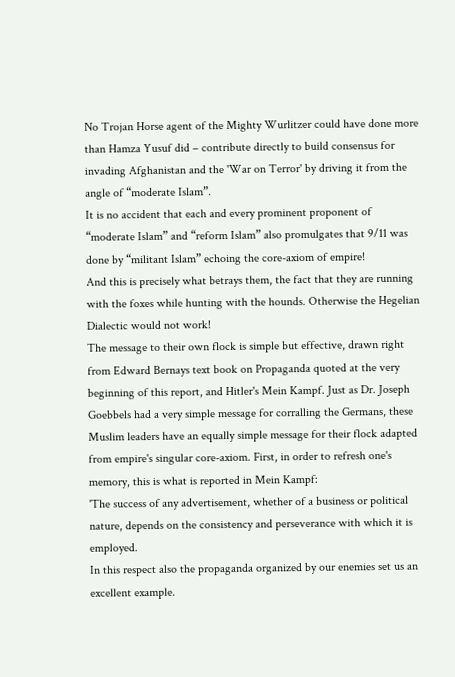No Trojan Horse agent of the Mighty Wurlitzer could have done more than Hamza Yusuf did – contribute directly to build consensus for invading Afghanistan and the 'War on Terror' by driving it from the angle of “moderate Islam”.
It is no accident that each and every prominent proponent of “moderate Islam” and “reform Islam” also promulgates that 9/11 was done by “militant Islam” echoing the core-axiom of empire!
And this is precisely what betrays them, the fact that they are running with the foxes while hunting with the hounds. Otherwise the Hegelian Dialectic would not work!
The message to their own flock is simple but effective, drawn right from Edward Bernays text book on Propaganda quoted at the very beginning of this report, and Hitler's Mein Kampf. Just as Dr. Joseph Goebbels had a very simple message for corralling the Germans, these Muslim leaders have an equally simple message for their flock adapted from empire's singular core-axiom. First, in order to refresh one's memory, this is what is reported in Mein Kampf:
'The success of any advertisement, whether of a business or political nature, depends on the consistency and perseverance with which it is employed.
In this respect also the propaganda organized by our enemies set us an excellent example.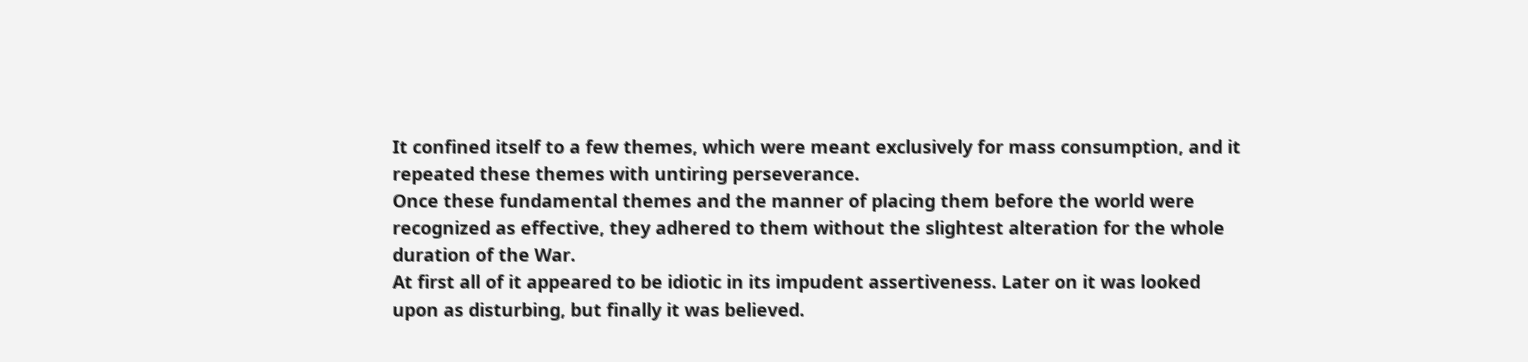It confined itself to a few themes, which were meant exclusively for mass consumption, and it repeated these themes with untiring perseverance.
Once these fundamental themes and the manner of placing them before the world were recognized as effective, they adhered to them without the slightest alteration for the whole duration of the War.
At first all of it appeared to be idiotic in its impudent assertiveness. Later on it was looked upon as disturbing, but finally it was believed.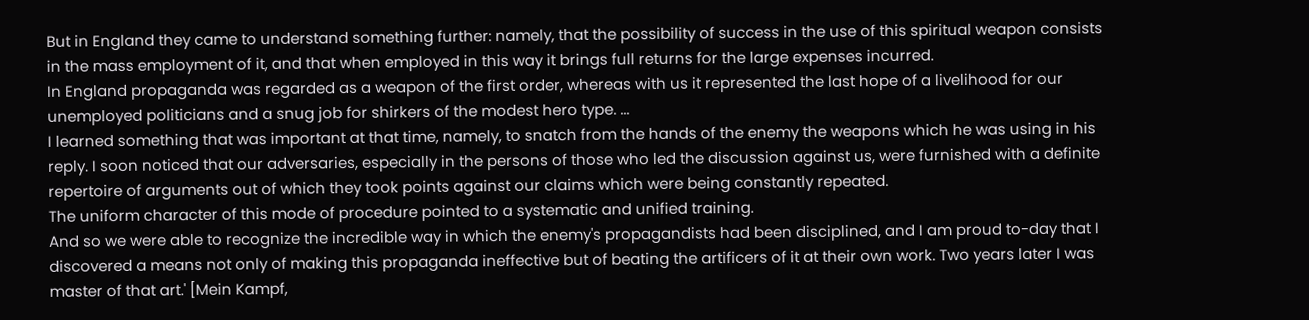But in England they came to understand something further: namely, that the possibility of success in the use of this spiritual weapon consists in the mass employment of it, and that when employed in this way it brings full returns for the large expenses incurred.
In England propaganda was regarded as a weapon of the first order, whereas with us it represented the last hope of a livelihood for our unemployed politicians and a snug job for shirkers of the modest hero type. ...
I learned something that was important at that time, namely, to snatch from the hands of the enemy the weapons which he was using in his reply. I soon noticed that our adversaries, especially in the persons of those who led the discussion against us, were furnished with a definite repertoire of arguments out of which they took points against our claims which were being constantly repeated.
The uniform character of this mode of procedure pointed to a systematic and unified training.
And so we were able to recognize the incredible way in which the enemy's propagandists had been disciplined, and I am proud to-day that I discovered a means not only of making this propaganda ineffective but of beating the artificers of it at their own work. Two years later I was master of that art.' [Mein Kampf,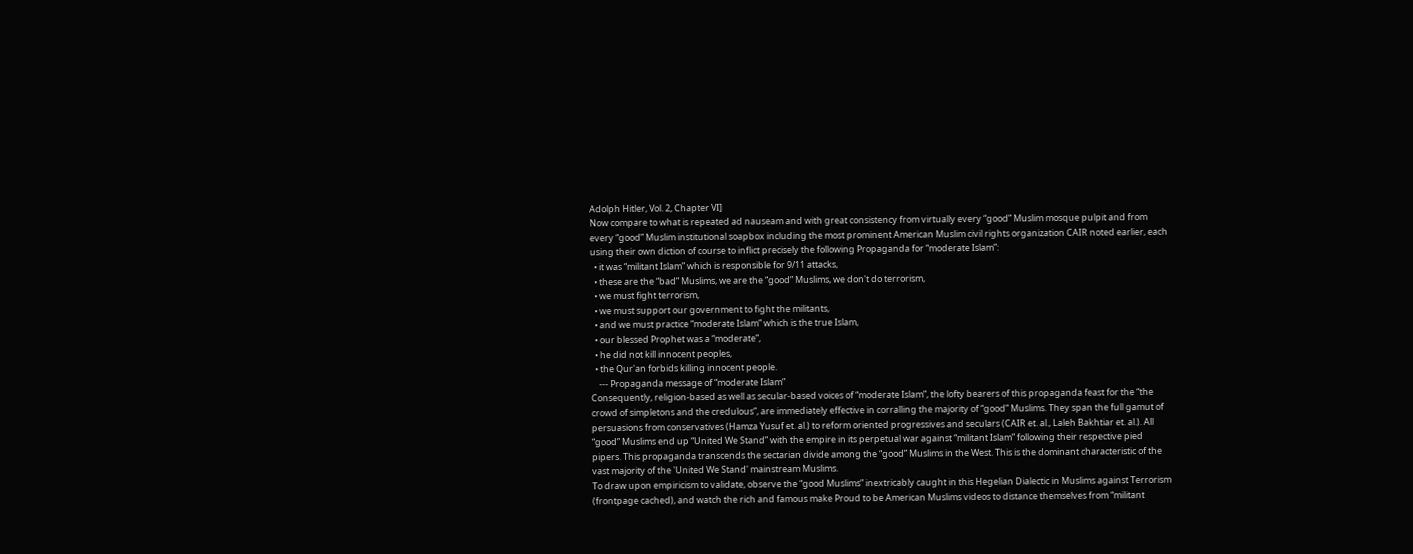Adolph Hitler, Vol. 2, Chapter VI]
Now compare to what is repeated ad nauseam and with great consistency from virtually every “good” Muslim mosque pulpit and from every “good” Muslim institutional soapbox including the most prominent American Muslim civil rights organization CAIR noted earlier, each using their own diction of course to inflict precisely the following Propaganda for “moderate Islam”:
  • it was “militant Islam” which is responsible for 9/11 attacks,
  • these are the “bad” Muslims, we are the “good” Muslims, we don't do terrorism,
  • we must fight terrorism,
  • we must support our government to fight the militants,
  • and we must practice “moderate Islam” which is the true Islam,
  • our blessed Prophet was a “moderate”,
  • he did not kill innocent peoples,
  • the Qur'an forbids killing innocent people.
    --- Propaganda message of “moderate Islam”
Consequently, religion-based as well as secular-based voices of “moderate Islam”, the lofty bearers of this propaganda feast for the “the crowd of simpletons and the credulous”, are immediately effective in corralling the majority of “good” Muslims. They span the full gamut of persuasions from conservatives (Hamza Yusuf et. al.) to reform oriented progressives and seculars (CAIR et. al., Laleh Bakhtiar et. al.). All “good” Muslims end up “United We Stand” with the empire in its perpetual war against “militant Islam” following their respective pied pipers. This propaganda transcends the sectarian divide among the “good” Muslims in the West. This is the dominant characteristic of the vast majority of the 'United We Stand' mainstream Muslims.
To draw upon empiricism to validate, observe the “good Muslims” inextricably caught in this Hegelian Dialectic in Muslims against Terrorism (frontpage cached), and watch the rich and famous make Proud to be American Muslims videos to distance themselves from “militant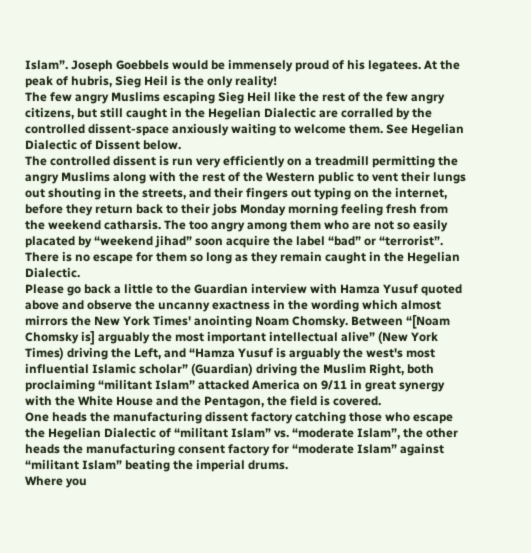Islam”. Joseph Goebbels would be immensely proud of his legatees. At the peak of hubris, Sieg Heil is the only reality!
The few angry Muslims escaping Sieg Heil like the rest of the few angry citizens, but still caught in the Hegelian Dialectic are corralled by the controlled dissent-space anxiously waiting to welcome them. See Hegelian Dialectic of Dissent below.
The controlled dissent is run very efficiently on a treadmill permitting the angry Muslims along with the rest of the Western public to vent their lungs out shouting in the streets, and their fingers out typing on the internet, before they return back to their jobs Monday morning feeling fresh from the weekend catharsis. The too angry among them who are not so easily placated by “weekend jihad” soon acquire the label “bad” or “terrorist”. There is no escape for them so long as they remain caught in the Hegelian Dialectic.
Please go back a little to the Guardian interview with Hamza Yusuf quoted above and observe the uncanny exactness in the wording which almost mirrors the New York Times' anointing Noam Chomsky. Between “[Noam Chomsky is] arguably the most important intellectual alive” (New York Times) driving the Left, and “Hamza Yusuf is arguably the west's most influential Islamic scholar” (Guardian) driving the Muslim Right, both proclaiming “militant Islam” attacked America on 9/11 in great synergy with the White House and the Pentagon, the field is covered.
One heads the manufacturing dissent factory catching those who escape the Hegelian Dialectic of “militant Islam” vs. “moderate Islam”, the other heads the manufacturing consent factory for “moderate Islam” against “militant Islam” beating the imperial drums.
Where you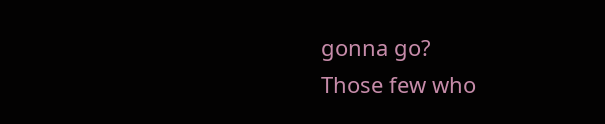gonna go?
Those few who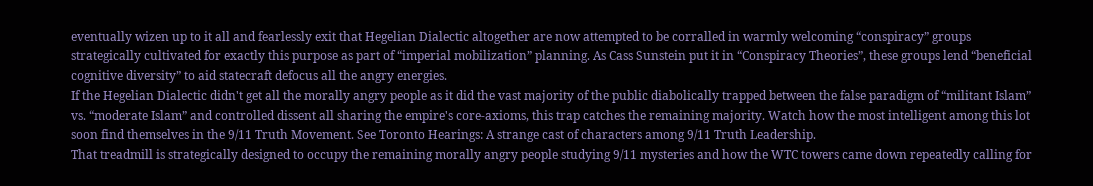eventually wizen up to it all and fearlessly exit that Hegelian Dialectic altogether are now attempted to be corralled in warmly welcoming “conspiracy” groups strategically cultivated for exactly this purpose as part of “imperial mobilization” planning. As Cass Sunstein put it in “Conspiracy Theories”, these groups lend “beneficial cognitive diversity” to aid statecraft defocus all the angry energies.
If the Hegelian Dialectic didn't get all the morally angry people as it did the vast majority of the public diabolically trapped between the false paradigm of “militant Islam” vs. “moderate Islam” and controlled dissent all sharing the empire's core-axioms, this trap catches the remaining majority. Watch how the most intelligent among this lot soon find themselves in the 9/11 Truth Movement. See Toronto Hearings: A strange cast of characters among 9/11 Truth Leadership.
That treadmill is strategically designed to occupy the remaining morally angry people studying 9/11 mysteries and how the WTC towers came down repeatedly calling for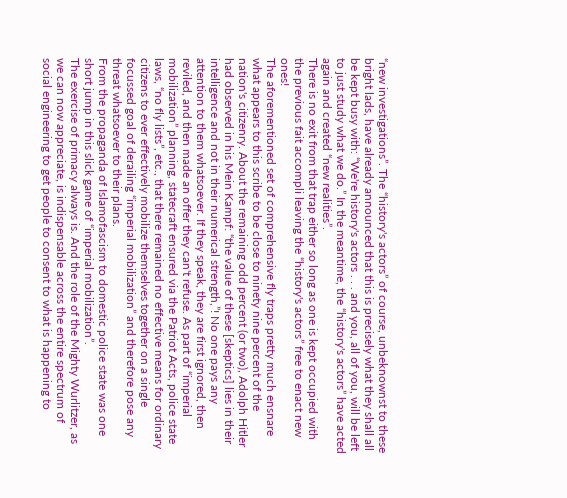“new investigations”. The “history's actors” of course, unbeknownst to these bright lads, have already announced that this is precisely what they shall all be kept busy with: “We're history's actors . . . and you, all of you, will be left to just study what we do.” In the meantime, the “history's actors” have acted again and created “new realities”.
There is no exit from that trap either so long as one is kept occupied with the previous fait accompli leaving the “history's actors” free to enact new ones!
The aforementioned set of comprehensive fly traps pretty much ensnare what appears to this scribe to be close to ninety nine percent of the nation's citizenry. About the remaining odd percent (or two), Adolph Hitler had observed in his Mein Kampf: “the value of these [skeptics] lies in their intelligence and not in their numerical strength,”! No one pays any attention to them whatsoever. If they speak, they are first ignored, then reviled, and then made an offer they can't refuse. As part of “imperial mobilization” planning, statecraft ensured via the Patriot Acts, police state laws, “no fly lists”, etc., that there remained no effective means for ordinary citizens to ever effectively mobilize themselves together on a single focussed goal of derailing “imperial mobilization” and therefore pose any threat whatsoever to their plans.
From the propaganda of Islamofascism to domestic police state was one short jump in this slick game of “imperial mobilization”.
The exercise of primacy always is. And the role of the Mighty Wurlitzer, as we can now appreciate, is indispensable across the entire spectrum of social engineering to get people to consent to what is happening to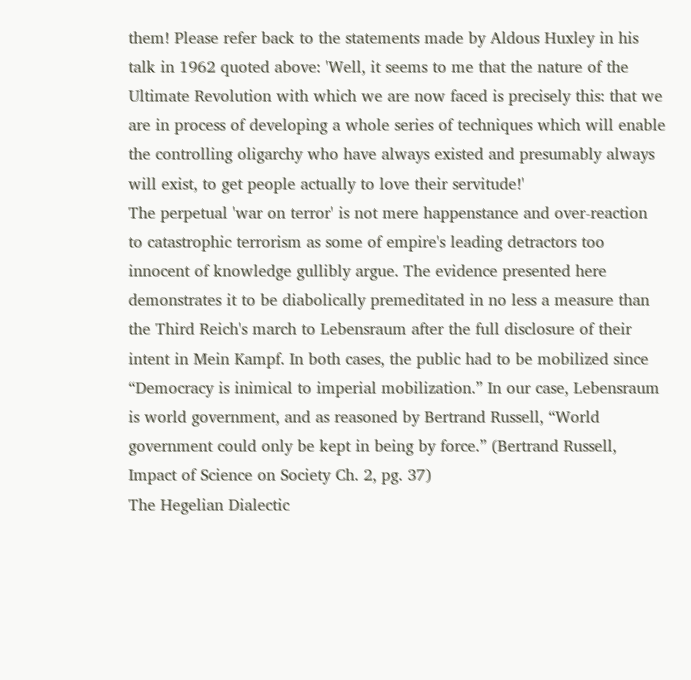them! Please refer back to the statements made by Aldous Huxley in his talk in 1962 quoted above: 'Well, it seems to me that the nature of the Ultimate Revolution with which we are now faced is precisely this: that we are in process of developing a whole series of techniques which will enable the controlling oligarchy who have always existed and presumably always will exist, to get people actually to love their servitude!'
The perpetual 'war on terror' is not mere happenstance and over-reaction to catastrophic terrorism as some of empire's leading detractors too innocent of knowledge gullibly argue. The evidence presented here demonstrates it to be diabolically premeditated in no less a measure than the Third Reich's march to Lebensraum after the full disclosure of their intent in Mein Kampf. In both cases, the public had to be mobilized since “Democracy is inimical to imperial mobilization.” In our case, Lebensraum is world government, and as reasoned by Bertrand Russell, “World government could only be kept in being by force.” (Bertrand Russell, Impact of Science on Society Ch. 2, pg. 37)
The Hegelian Dialectic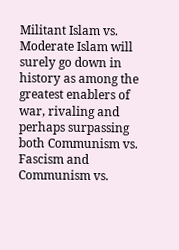Militant Islam vs. Moderate Islam will surely go down in history as among the greatest enablers of war, rivaling and perhaps surpassing both Communism vs. Fascism and Communism vs.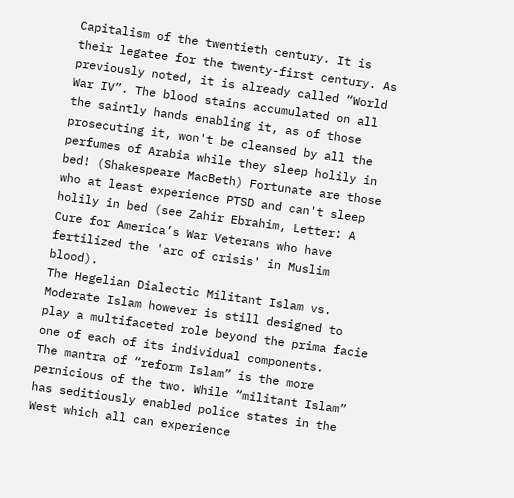Capitalism of the twentieth century. It is their legatee for the twenty-first century. As previously noted, it is already called “World War IV”. The blood stains accumulated on all the saintly hands enabling it, as of those prosecuting it, won't be cleansed by all the perfumes of Arabia while they sleep holily in bed! (Shakespeare MacBeth) Fortunate are those who at least experience PTSD and can't sleep holily in bed (see Zahir Ebrahim, Letter: A Cure for America’s War Veterans who have fertilized the 'arc of crisis' in Muslim blood).
The Hegelian Dialectic Militant Islam vs. Moderate Islam however is still designed to play a multifaceted role beyond the prima facie one of each of its individual components.
The mantra of “reform Islam” is the more pernicious of the two. While “militant Islam” has seditiously enabled police states in the West which all can experience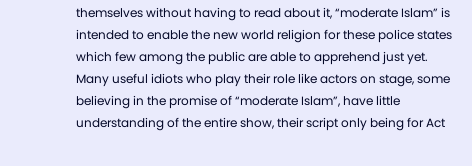themselves without having to read about it, “moderate Islam” is intended to enable the new world religion for these police states which few among the public are able to apprehend just yet.
Many useful idiots who play their role like actors on stage, some believing in the promise of “moderate Islam”, have little understanding of the entire show, their script only being for Act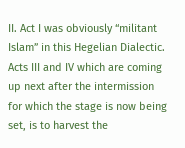II. Act I was obviously “militant Islam” in this Hegelian Dialectic.
Acts III and IV which are coming up next after the intermission for which the stage is now being set, is to harvest the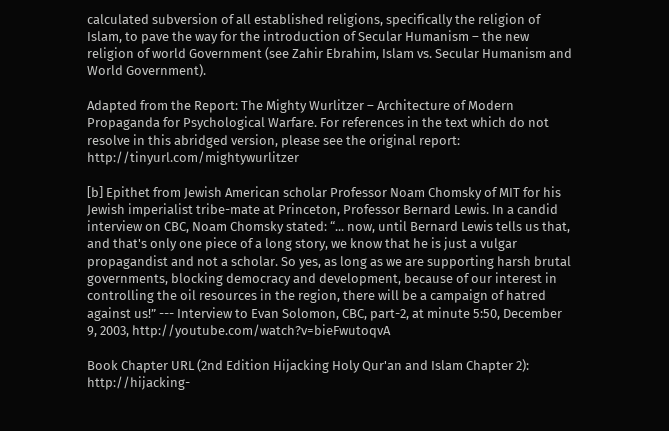calculated subversion of all established religions, specifically the religion of Islam, to pave the way for the introduction of Secular Humanism – the new religion of world Government (see Zahir Ebrahim, Islam vs. Secular Humanism and World Government).

Adapted from the Report: The Mighty Wurlitzer – Architecture of Modern Propaganda for Psychological Warfare. For references in the text which do not resolve in this abridged version, please see the original report: http://tinyurl.com/mightywurlitzer

[b] Epithet from Jewish American scholar Professor Noam Chomsky of MIT for his Jewish imperialist tribe-mate at Princeton, Professor Bernard Lewis. In a candid interview on CBC, Noam Chomsky stated: “... now, until Bernard Lewis tells us that, and that's only one piece of a long story, we know that he is just a vulgar propagandist and not a scholar. So yes, as long as we are supporting harsh brutal governments, blocking democracy and development, because of our interest in controlling the oil resources in the region, there will be a campaign of hatred against us!” --- Interview to Evan Solomon, CBC, part-2, at minute 5:50, December 9, 2003, http://youtube.com/watch?v=bieFwutoqvA

Book Chapter URL (2nd Edition Hijacking Holy Qur'an and Islam Chapter 2): http://hijacking-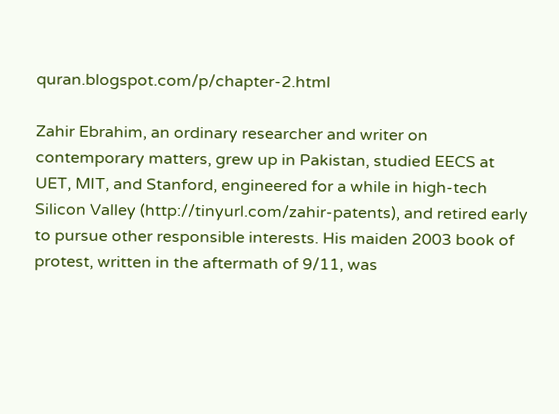quran.blogspot.com/p/chapter-2.html

Zahir Ebrahim, an ordinary researcher and writer on contemporary matters, grew up in Pakistan, studied EECS at UET, MIT, and Stanford, engineered for a while in high-tech Silicon Valley (http://tinyurl.com/zahir-patents), and retired early to pursue other responsible interests. His maiden 2003 book of protest, written in the aftermath of 9/11, was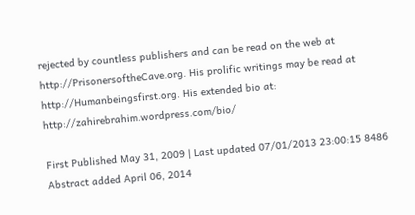rejected by countless publishers and can be read on the web at http://PrisonersoftheCave.org. His prolific writings may be read at http://Humanbeingsfirst.org. His extended bio at: http://zahirebrahim.wordpress.com/bio/

First Published May 31, 2009 | Last updated 07/01/2013 23:00:15 8486
Abstract added April 06, 2014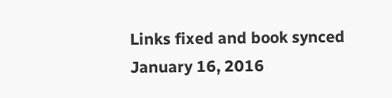Links fixed and book synced January 16, 2016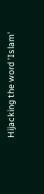Hijacking the word 'Islam'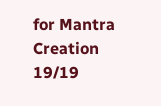for Mantra Creation 19/19